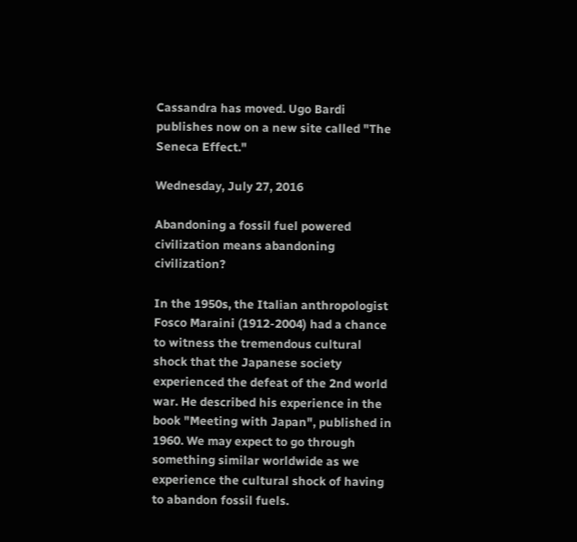Cassandra has moved. Ugo Bardi publishes now on a new site called "The Seneca Effect."

Wednesday, July 27, 2016

Abandoning a fossil fuel powered civilization means abandoning civilization?

In the 1950s, the Italian anthropologist Fosco Maraini (1912-2004) had a chance to witness the tremendous cultural shock that the Japanese society experienced the defeat of the 2nd world war. He described his experience in the book "Meeting with Japan", published in 1960. We may expect to go through something similar worldwide as we experience the cultural shock of having to abandon fossil fuels.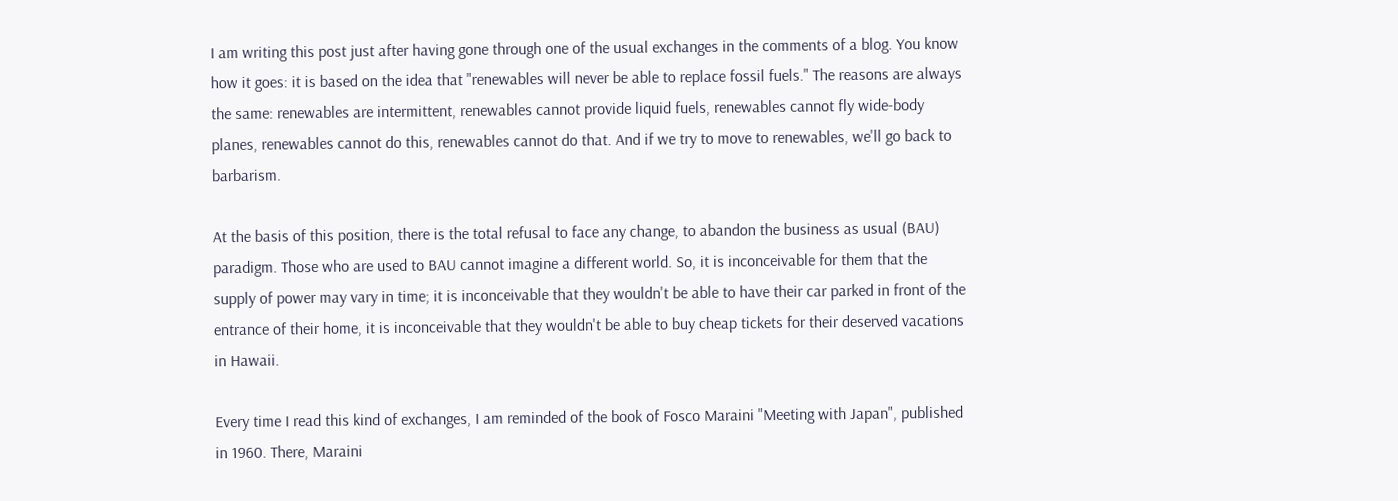I am writing this post just after having gone through one of the usual exchanges in the comments of a blog. You know how it goes: it is based on the idea that "renewables will never be able to replace fossil fuels." The reasons are always the same: renewables are intermittent, renewables cannot provide liquid fuels, renewables cannot fly wide-body planes, renewables cannot do this, renewables cannot do that. And if we try to move to renewables, we'll go back to barbarism.

At the basis of this position, there is the total refusal to face any change, to abandon the business as usual (BAU) paradigm. Those who are used to BAU cannot imagine a different world. So, it is inconceivable for them that the supply of power may vary in time; it is inconceivable that they wouldn't be able to have their car parked in front of the entrance of their home, it is inconceivable that they wouldn't be able to buy cheap tickets for their deserved vacations in Hawaii.

Every time I read this kind of exchanges, I am reminded of the book of Fosco Maraini "Meeting with Japan", published in 1960. There, Maraini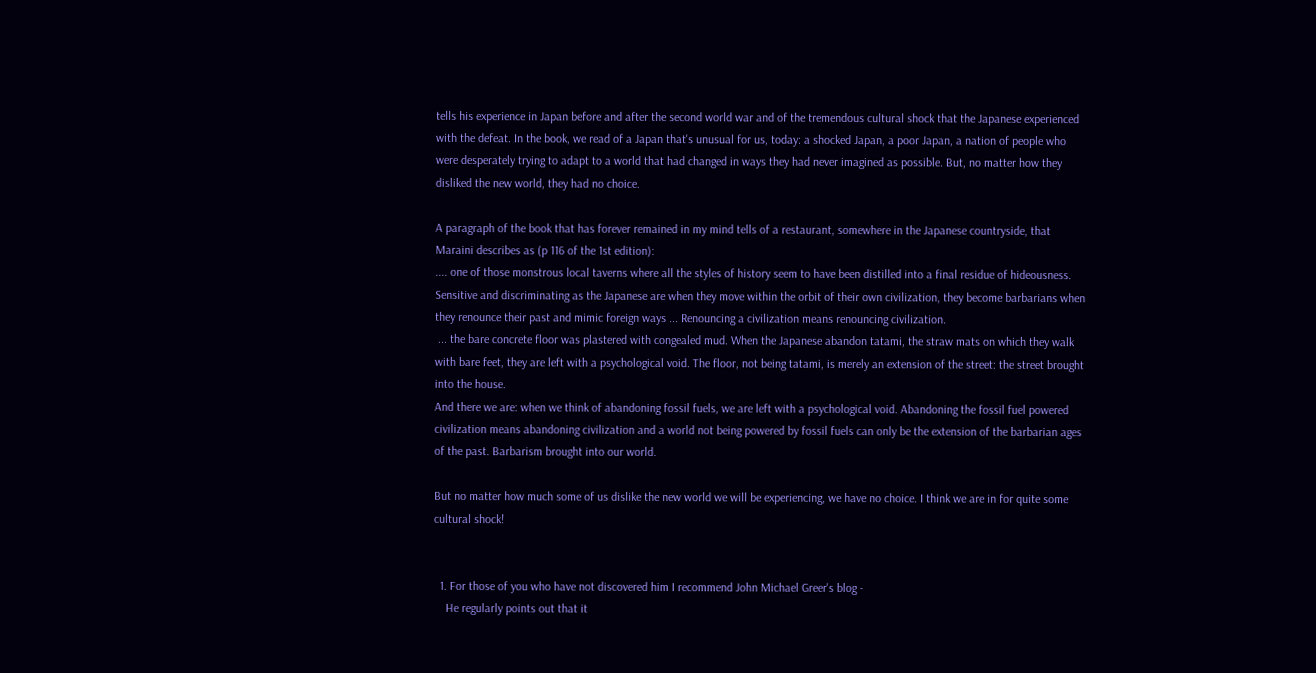tells his experience in Japan before and after the second world war and of the tremendous cultural shock that the Japanese experienced with the defeat. In the book, we read of a Japan that's unusual for us, today: a shocked Japan, a poor Japan, a nation of people who were desperately trying to adapt to a world that had changed in ways they had never imagined as possible. But, no matter how they disliked the new world, they had no choice.

A paragraph of the book that has forever remained in my mind tells of a restaurant, somewhere in the Japanese countryside, that Maraini describes as (p 116 of the 1st edition):
.... one of those monstrous local taverns where all the styles of history seem to have been distilled into a final residue of hideousness. Sensitive and discriminating as the Japanese are when they move within the orbit of their own civilization, they become barbarians when they renounce their past and mimic foreign ways ... Renouncing a civilization means renouncing civilization.
 ... the bare concrete floor was plastered with congealed mud. When the Japanese abandon tatami, the straw mats on which they walk with bare feet, they are left with a psychological void. The floor, not being tatami, is merely an extension of the street: the street brought into the house.
And there we are: when we think of abandoning fossil fuels, we are left with a psychological void. Abandoning the fossil fuel powered civilization means abandoning civilization and a world not being powered by fossil fuels can only be the extension of the barbarian ages of the past. Barbarism brought into our world.

But no matter how much some of us dislike the new world we will be experiencing, we have no choice. I think we are in for quite some cultural shock!


  1. For those of you who have not discovered him I recommend John Michael Greer's blog -
    He regularly points out that it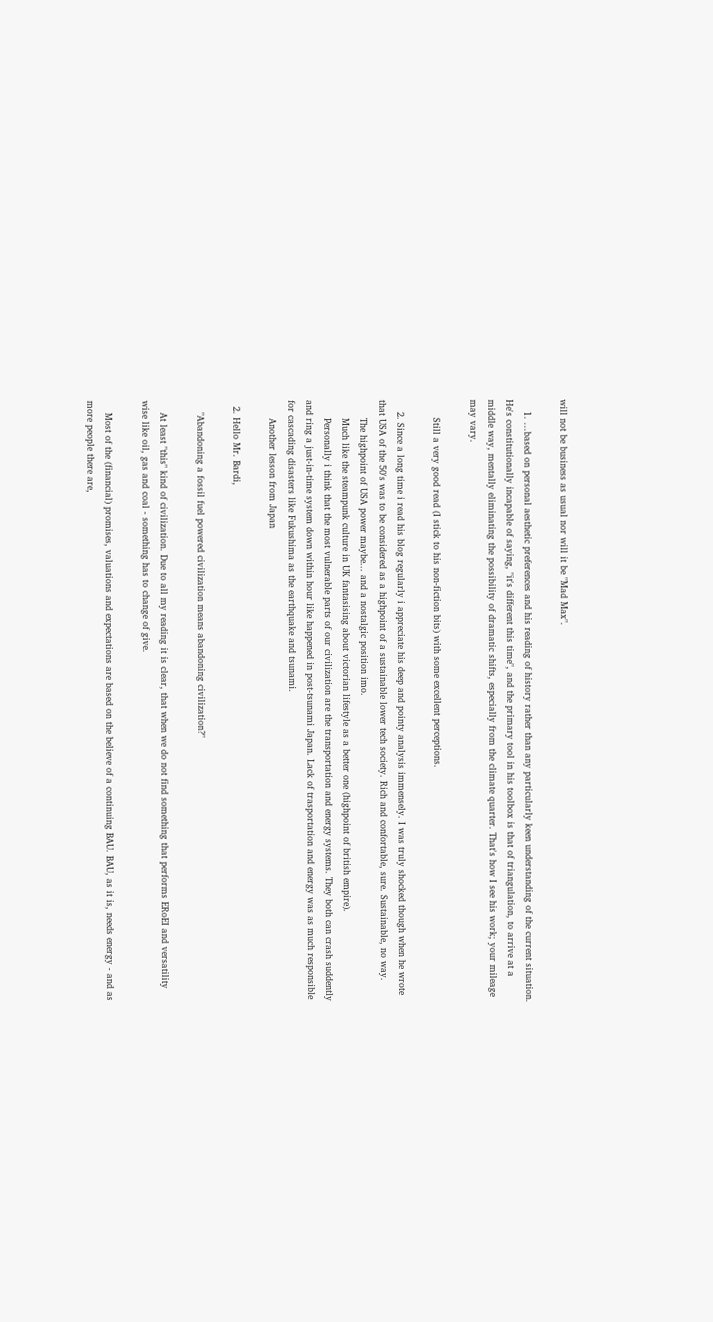will not be business as usual nor will it be "Mad Max".

    1. ...based on personal aesthetic preferences and his reading of history rather than any particularly keen understanding of the current situation. He's constitutionally incapable of saying, "it's different this time", and the primary tool in his toolbox is that of triangulation, to arrive at a middle way, mentally eliminating the possibility of dramatic shifts, especially from the climate quarter. That's how I see his work; your mileage may vary.

      Still a very good read (I stick to his non-fiction bits) with some excellent perceptions.

    2. Since a long time i read his blog regularly i appreciate his deep and pointy analysis immensely. I was truly shocked though when he wrote that USA of the 50's was to be considered as a highpoint of a sustainable lower tech society. Rich and confortable, sure. Sustainable, no way.
      The highpoint of USA power maybe... and a nostalgic position imo.
      Much like the steampunk culture in UK fantasising about victorian lifestyle as a better one (highpoint of british empire).
      Personally i think that the most vulnerable parts of our civilization are the transportation and energy systems. They both can crash suddently and ring a just-in-time system down within hour like happened in post-tsunami Japan. Lack of trasportation and energy was as much responsible for cascading disasters like Fukushima as the earthquake and tsunami.
      Another lesson from Japan

  2. Hello Mr. Bardi,

    "Abandoning a fossil fuel powered civilization means abandoning civilization?"

    At least "this" kind of civilization. Due to all my reading it is clear, that when we do not find something that performs ERoEI and versatility wise like oil, gas and coal - something has to change of give.

    Most of the (financial) promises, valuations and expectations are based on the believe of a continuing BAU. BAU, as it is, needs energy - and as more people there are,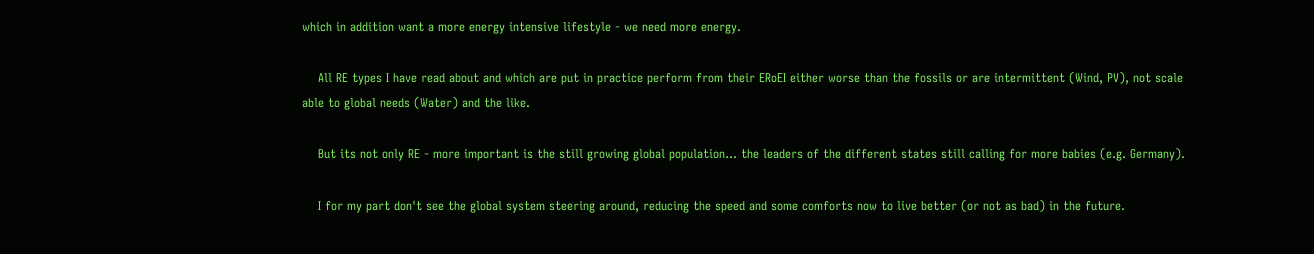which in addition want a more energy intensive lifestyle - we need more energy.

    All RE types I have read about and which are put in practice perform from their ERoEI either worse than the fossils or are intermittent (Wind, PV), not scale able to global needs (Water) and the like.

    But its not only RE - more important is the still growing global population... the leaders of the different states still calling for more babies (e.g. Germany).

    I for my part don't see the global system steering around, reducing the speed and some comforts now to live better (or not as bad) in the future.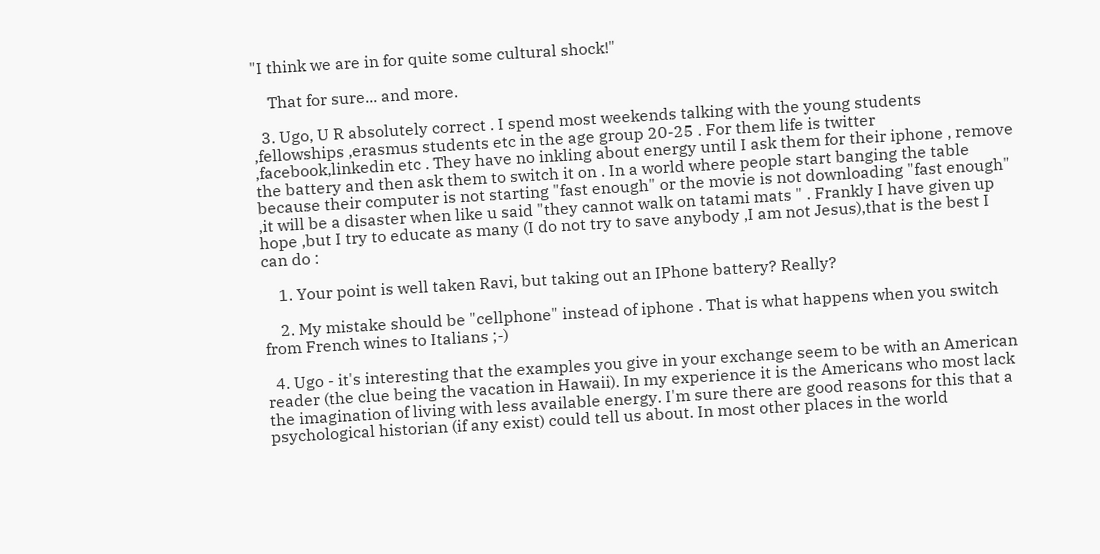"I think we are in for quite some cultural shock!"

    That for sure... and more.

  3. Ugo, U R absolutely correct . I spend most weekends talking with the young students ,fellowships ,erasmus students etc in the age group 20-25 . For them life is twitter ,facebook,linkedin etc . They have no inkling about energy until I ask them for their iphone , remove the battery and then ask them to switch it on . In a world where people start banging the table because their computer is not starting "fast enough" or the movie is not downloading "fast enough" ,it will be a disaster when like u said "they cannot walk on tatami mats " . Frankly I have given up hope ,but I try to educate as many (I do not try to save anybody ,I am not Jesus),that is the best I can do :

    1. Your point is well taken Ravi, but taking out an IPhone battery? Really?

    2. My mistake should be "cellphone" instead of iphone . That is what happens when you switch from French wines to Italians ;-)

  4. Ugo - it's interesting that the examples you give in your exchange seem to be with an American reader (the clue being the vacation in Hawaii). In my experience it is the Americans who most lack the imagination of living with less available energy. I'm sure there are good reasons for this that a psychological historian (if any exist) could tell us about. In most other places in the world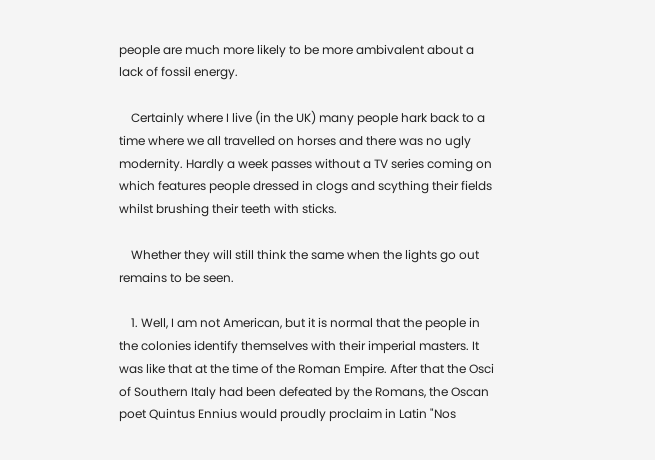people are much more likely to be more ambivalent about a lack of fossil energy.

    Certainly where I live (in the UK) many people hark back to a time where we all travelled on horses and there was no ugly modernity. Hardly a week passes without a TV series coming on which features people dressed in clogs and scything their fields whilst brushing their teeth with sticks.

    Whether they will still think the same when the lights go out remains to be seen.

    1. Well, I am not American, but it is normal that the people in the colonies identify themselves with their imperial masters. It was like that at the time of the Roman Empire. After that the Osci of Southern Italy had been defeated by the Romans, the Oscan poet Quintus Ennius would proudly proclaim in Latin "Nos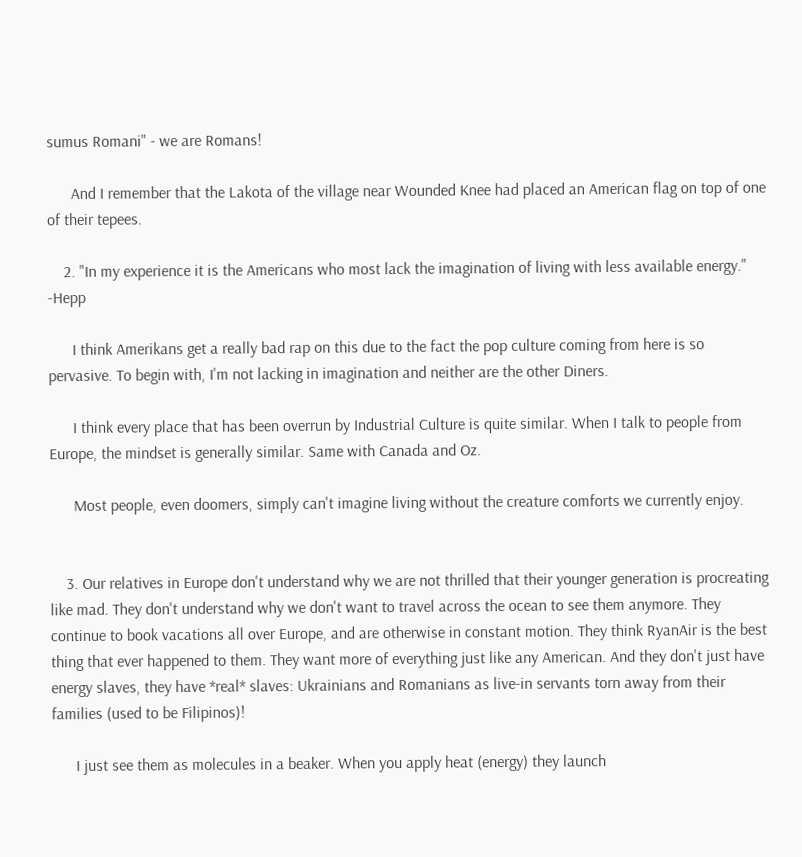sumus Romani" - we are Romans!

      And I remember that the Lakota of the village near Wounded Knee had placed an American flag on top of one of their tepees.

    2. "In my experience it is the Americans who most lack the imagination of living with less available energy." -Hepp

      I think Amerikans get a really bad rap on this due to the fact the pop culture coming from here is so pervasive. To begin with, I'm not lacking in imagination and neither are the other Diners.

      I think every place that has been overrun by Industrial Culture is quite similar. When I talk to people from Europe, the mindset is generally similar. Same with Canada and Oz.

      Most people, even doomers, simply can't imagine living without the creature comforts we currently enjoy.


    3. Our relatives in Europe don't understand why we are not thrilled that their younger generation is procreating like mad. They don't understand why we don't want to travel across the ocean to see them anymore. They continue to book vacations all over Europe, and are otherwise in constant motion. They think RyanAir is the best thing that ever happened to them. They want more of everything just like any American. And they don't just have energy slaves, they have *real* slaves: Ukrainians and Romanians as live-in servants torn away from their families (used to be Filipinos)!

      I just see them as molecules in a beaker. When you apply heat (energy) they launch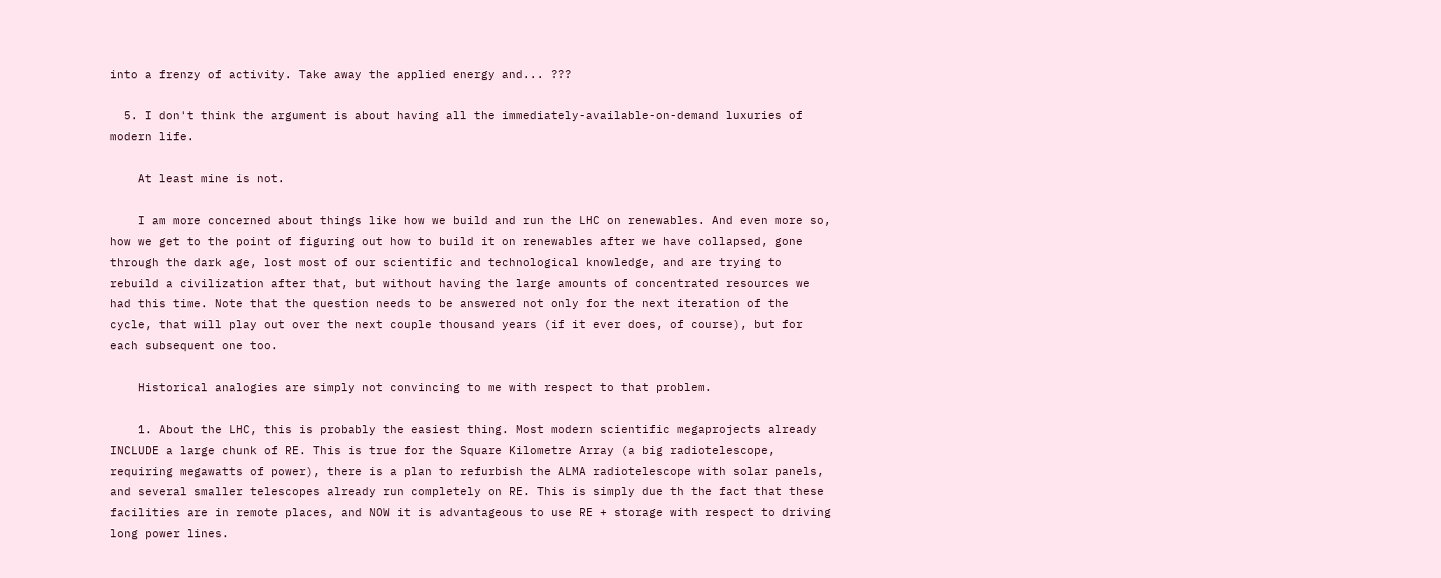into a frenzy of activity. Take away the applied energy and... ???

  5. I don't think the argument is about having all the immediately-available-on-demand luxuries of modern life.

    At least mine is not.

    I am more concerned about things like how we build and run the LHC on renewables. And even more so, how we get to the point of figuring out how to build it on renewables after we have collapsed, gone through the dark age, lost most of our scientific and technological knowledge, and are trying to rebuild a civilization after that, but without having the large amounts of concentrated resources we had this time. Note that the question needs to be answered not only for the next iteration of the cycle, that will play out over the next couple thousand years (if it ever does, of course), but for each subsequent one too.

    Historical analogies are simply not convincing to me with respect to that problem.

    1. About the LHC, this is probably the easiest thing. Most modern scientific megaprojects already INCLUDE a large chunk of RE. This is true for the Square Kilometre Array (a big radiotelescope, requiring megawatts of power), there is a plan to refurbish the ALMA radiotelescope with solar panels, and several smaller telescopes already run completely on RE. This is simply due th the fact that these facilities are in remote places, and NOW it is advantageous to use RE + storage with respect to driving long power lines.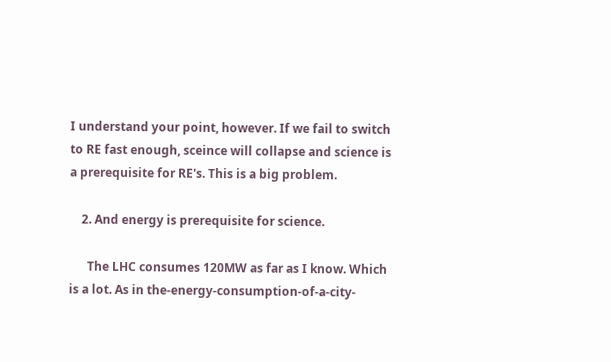I understand your point, however. If we fail to switch to RE fast enough, sceince will collapse and science is a prerequisite for RE's. This is a big problem.

    2. And energy is prerequisite for science.

      The LHC consumes 120MW as far as I know. Which is a lot. As in the-energy-consumption-of-a-city-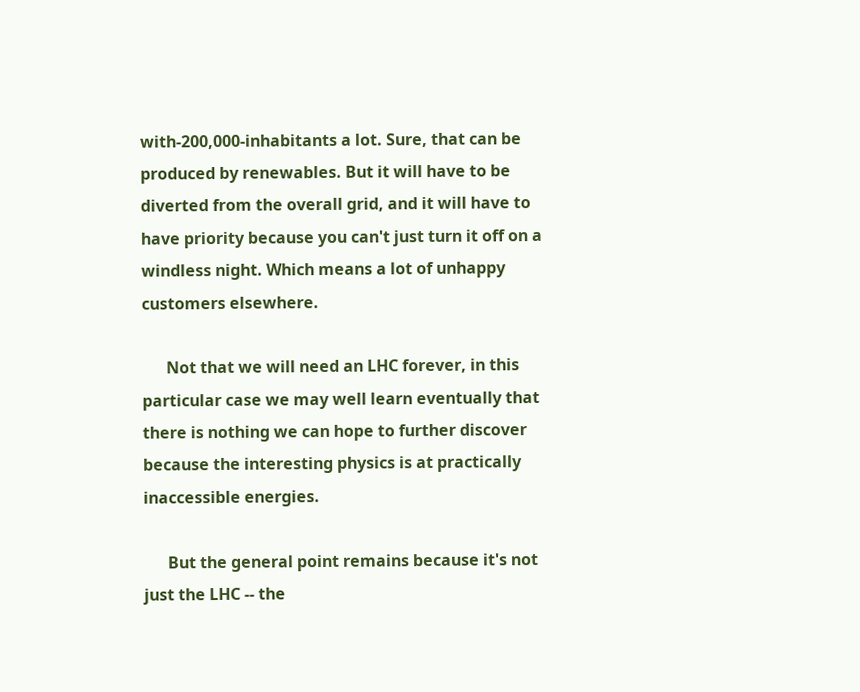with-200,000-inhabitants a lot. Sure, that can be produced by renewables. But it will have to be diverted from the overall grid, and it will have to have priority because you can't just turn it off on a windless night. Which means a lot of unhappy customers elsewhere.

      Not that we will need an LHC forever, in this particular case we may well learn eventually that there is nothing we can hope to further discover because the interesting physics is at practically inaccessible energies.

      But the general point remains because it's not just the LHC -- the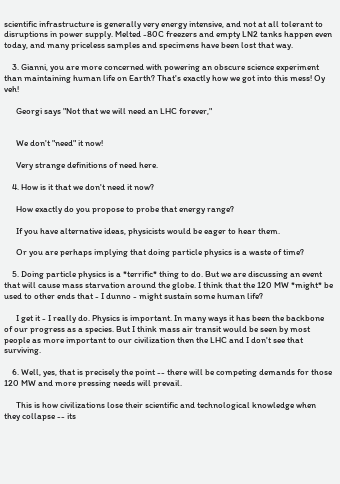scientific infrastructure is generally very energy intensive, and not at all tolerant to disruptions in power supply. Melted -80C freezers and empty LN2 tanks happen even today, and many priceless samples and specimens have been lost that way.

    3. Gianni, you are more concerned with powering an obscure science experiment than maintaining human life on Earth? That's exactly how we got into this mess! Oy veh!

      Georgi says "Not that we will need an LHC forever,"


      We don't "need" it now!

      Very strange definitions of need here.

    4. How is it that we don't need it now?

      How exactly do you propose to probe that energy range?

      If you have alternative ideas, physicists would be eager to hear them.

      Or you are perhaps implying that doing particle physics is a waste of time?

    5. Doing particle physics is a *terrific* thing to do. But we are discussing an event that will cause mass starvation around the globe. I think that the 120 MW *might* be used to other ends that - I dunno - might sustain some human life?

      I get it - I really do. Physics is important. In many ways it has been the backbone of our progress as a species. But I think mass air transit would be seen by most people as more important to our civilization then the LHC and I don't see that surviving.

    6. Well, yes, that is precisely the point -- there will be competing demands for those 120 MW and more pressing needs will prevail.

      This is how civilizations lose their scientific and technological knowledge when they collapse -- its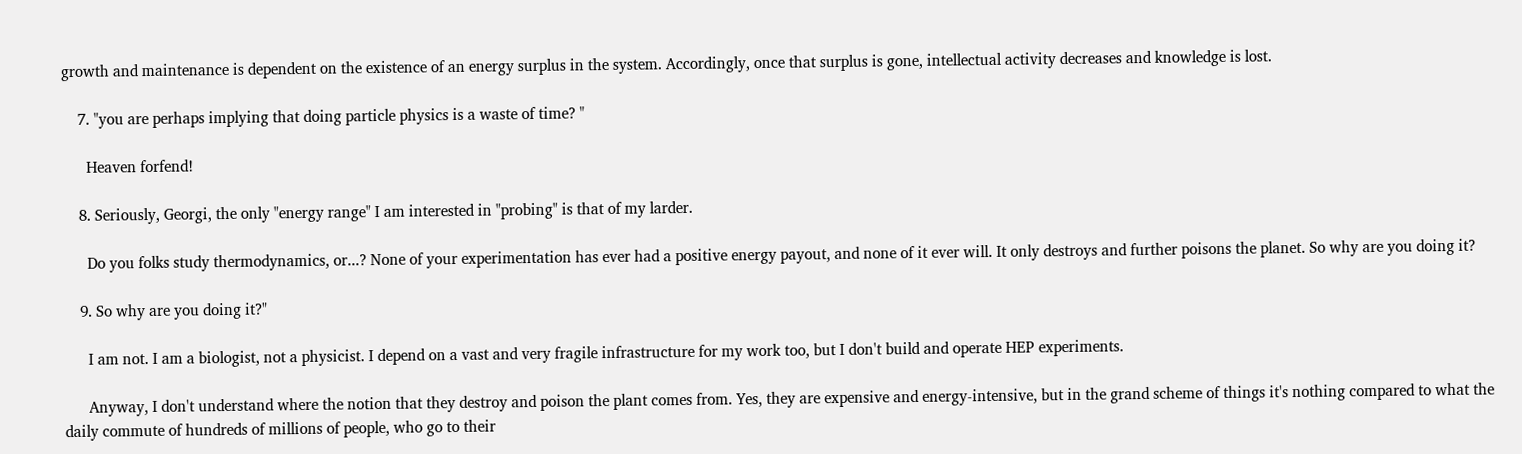growth and maintenance is dependent on the existence of an energy surplus in the system. Accordingly, once that surplus is gone, intellectual activity decreases and knowledge is lost.

    7. "you are perhaps implying that doing particle physics is a waste of time? "

      Heaven forfend!

    8. Seriously, Georgi, the only "energy range" I am interested in "probing" is that of my larder.

      Do you folks study thermodynamics, or...? None of your experimentation has ever had a positive energy payout, and none of it ever will. It only destroys and further poisons the planet. So why are you doing it?

    9. So why are you doing it?"

      I am not. I am a biologist, not a physicist. I depend on a vast and very fragile infrastructure for my work too, but I don't build and operate HEP experiments.

      Anyway, I don't understand where the notion that they destroy and poison the plant comes from. Yes, they are expensive and energy-intensive, but in the grand scheme of things it's nothing compared to what the daily commute of hundreds of millions of people, who go to their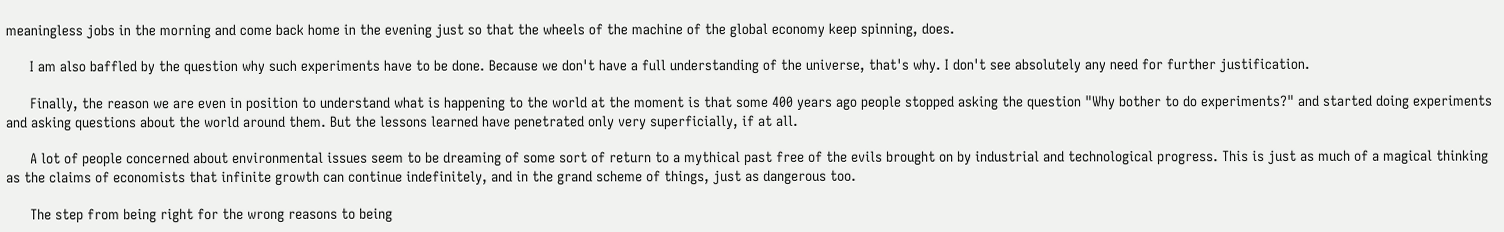meaningless jobs in the morning and come back home in the evening just so that the wheels of the machine of the global economy keep spinning, does.

      I am also baffled by the question why such experiments have to be done. Because we don't have a full understanding of the universe, that's why. I don't see absolutely any need for further justification.

      Finally, the reason we are even in position to understand what is happening to the world at the moment is that some 400 years ago people stopped asking the question "Why bother to do experiments?" and started doing experiments and asking questions about the world around them. But the lessons learned have penetrated only very superficially, if at all.

      A lot of people concerned about environmental issues seem to be dreaming of some sort of return to a mythical past free of the evils brought on by industrial and technological progress. This is just as much of a magical thinking as the claims of economists that infinite growth can continue indefinitely, and in the grand scheme of things, just as dangerous too.

      The step from being right for the wrong reasons to being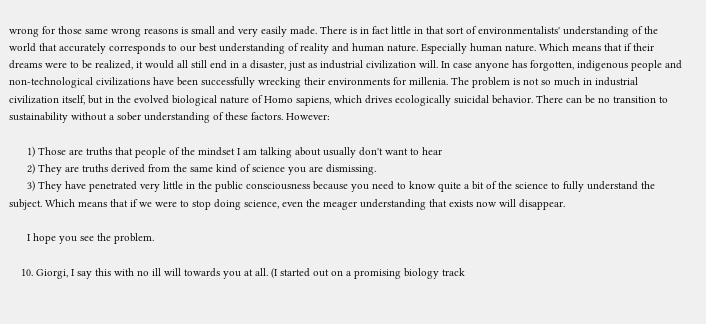wrong for those same wrong reasons is small and very easily made. There is in fact little in that sort of environmentalists' understanding of the world that accurately corresponds to our best understanding of reality and human nature. Especially human nature. Which means that if their dreams were to be realized, it would all still end in a disaster, just as industrial civilization will. In case anyone has forgotten, indigenous people and non-technological civilizations have been successfully wrecking their environments for millenia. The problem is not so much in industrial civilization itself, but in the evolved biological nature of Homo sapiens, which drives ecologically suicidal behavior. There can be no transition to sustainability without a sober understanding of these factors. However:

      1) Those are truths that people of the mindset I am talking about usually don't want to hear
      2) They are truths derived from the same kind of science you are dismissing.
      3) They have penetrated very little in the public consciousness because you need to know quite a bit of the science to fully understand the subject. Which means that if we were to stop doing science, even the meager understanding that exists now will disappear.

      I hope you see the problem.

    10. Giorgi, I say this with no ill will towards you at all. (I started out on a promising biology track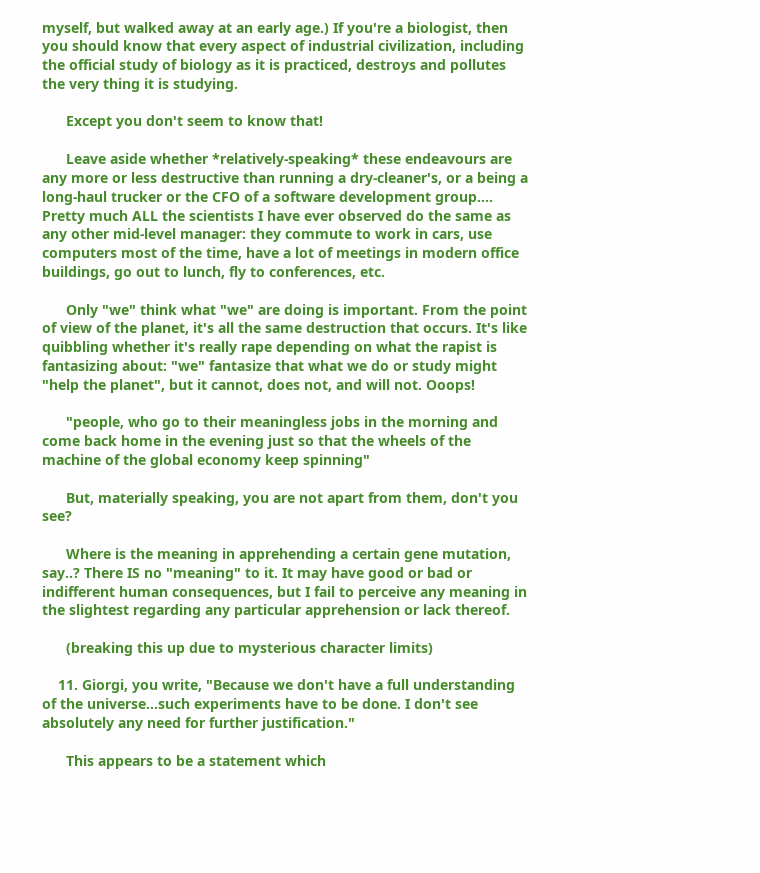myself, but walked away at an early age.) If you're a biologist, then you should know that every aspect of industrial civilization, including the official study of biology as it is practiced, destroys and pollutes the very thing it is studying.

      Except you don't seem to know that!

      Leave aside whether *relatively-speaking* these endeavours are any more or less destructive than running a dry-cleaner's, or a being a long-haul trucker or the CFO of a software development group.... Pretty much ALL the scientists I have ever observed do the same as any other mid-level manager: they commute to work in cars, use computers most of the time, have a lot of meetings in modern office buildings, go out to lunch, fly to conferences, etc.

      Only "we" think what "we" are doing is important. From the point of view of the planet, it's all the same destruction that occurs. It's like quibbling whether it's really rape depending on what the rapist is fantasizing about: "we" fantasize that what we do or study might "help the planet", but it cannot, does not, and will not. Ooops!

      "people, who go to their meaningless jobs in the morning and come back home in the evening just so that the wheels of the machine of the global economy keep spinning"

      But, materially speaking, you are not apart from them, don't you see?

      Where is the meaning in apprehending a certain gene mutation, say..? There IS no "meaning" to it. It may have good or bad or indifferent human consequences, but I fail to perceive any meaning in the slightest regarding any particular apprehension or lack thereof.

      (breaking this up due to mysterious character limits)

    11. Giorgi, you write, "Because we don't have a full understanding of the universe...such experiments have to be done. I don't see absolutely any need for further justification."

      This appears to be a statement which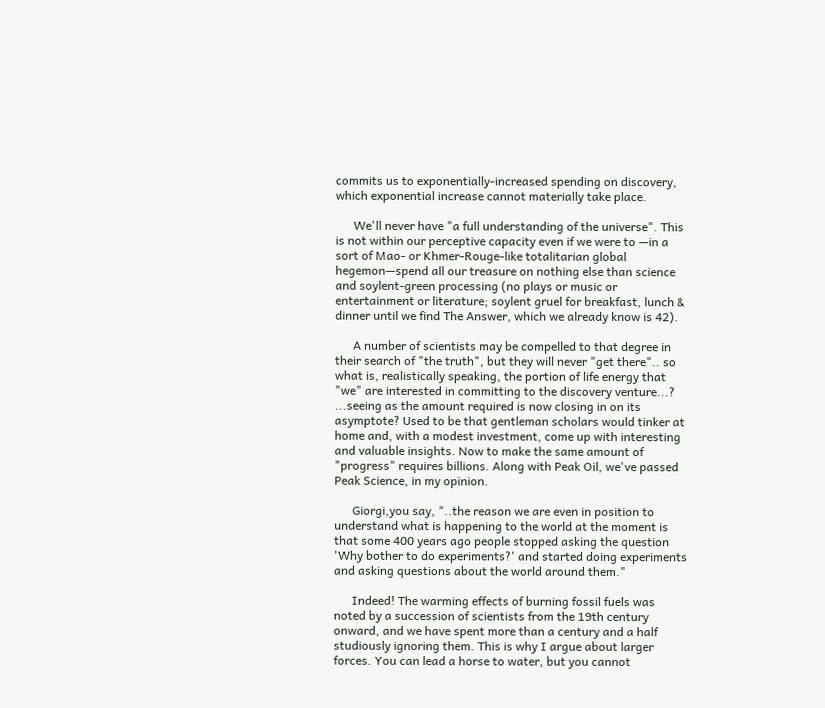commits us to exponentially-increased spending on discovery, which exponential increase cannot materially take place.

      We'll never have "a full understanding of the universe". This is not within our perceptive capacity even if we were to —in a sort of Mao- or Khmer-Rouge-like totalitarian global hegemon—spend all our treasure on nothing else than science and soylent-green processing (no plays or music or entertainment or literature; soylent gruel for breakfast, lunch & dinner until we find The Answer, which we already know is 42).

      A number of scientists may be compelled to that degree in their search of "the truth", but they will never "get there".. so what is, realistically speaking, the portion of life energy that "we" are interested in committing to the discovery venture...? ...seeing as the amount required is now closing in on its asymptote? Used to be that gentleman scholars would tinker at home and, with a modest investment, come up with interesting and valuable insights. Now to make the same amount of "progress" requires billions. Along with Peak Oil, we've passed Peak Science, in my opinion.

      Giorgi,you say, "..the reason we are even in position to understand what is happening to the world at the moment is that some 400 years ago people stopped asking the question 'Why bother to do experiments?' and started doing experiments and asking questions about the world around them."

      Indeed! The warming effects of burning fossil fuels was noted by a succession of scientists from the 19th century onward, and we have spent more than a century and a half studiously ignoring them. This is why I argue about larger forces. You can lead a horse to water, but you cannot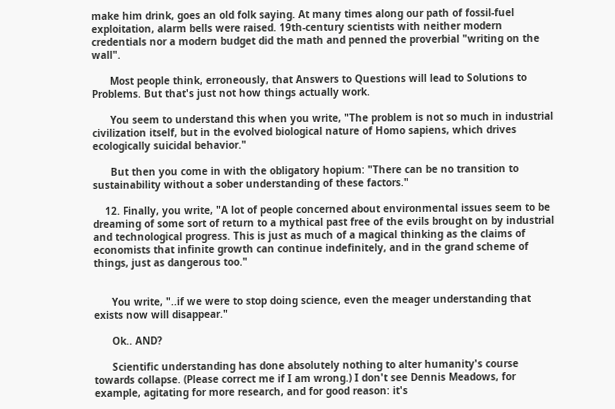make him drink, goes an old folk saying. At many times along our path of fossil-fuel exploitation, alarm bells were raised. 19th-century scientists with neither modern credentials nor a modern budget did the math and penned the proverbial "writing on the wall".

      Most people think, erroneously, that Answers to Questions will lead to Solutions to Problems. But that's just not how things actually work.

      You seem to understand this when you write, "The problem is not so much in industrial civilization itself, but in the evolved biological nature of Homo sapiens, which drives ecologically suicidal behavior."

      But then you come in with the obligatory hopium: "There can be no transition to sustainability without a sober understanding of these factors."

    12. Finally, you write, "A lot of people concerned about environmental issues seem to be dreaming of some sort of return to a mythical past free of the evils brought on by industrial and technological progress. This is just as much of a magical thinking as the claims of economists that infinite growth can continue indefinitely, and in the grand scheme of things, just as dangerous too."


      You write, "..if we were to stop doing science, even the meager understanding that exists now will disappear."

      Ok.. AND?

      Scientific understanding has done absolutely nothing to alter humanity's course towards collapse. (Please correct me if I am wrong.) I don't see Dennis Meadows, for example, agitating for more research, and for good reason: it's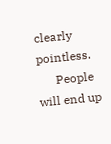clearly pointless.
      People will end up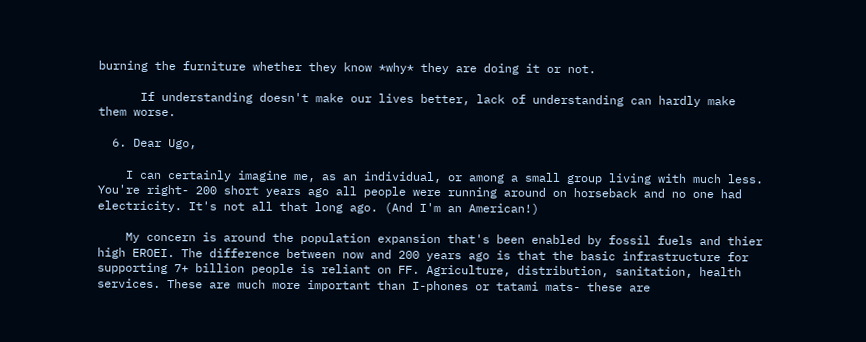burning the furniture whether they know *why* they are doing it or not.

      If understanding doesn't make our lives better, lack of understanding can hardly make them worse.

  6. Dear Ugo,

    I can certainly imagine me, as an individual, or among a small group living with much less. You're right- 200 short years ago all people were running around on horseback and no one had electricity. It's not all that long ago. (And I'm an American!)

    My concern is around the population expansion that's been enabled by fossil fuels and thier high EROEI. The difference between now and 200 years ago is that the basic infrastructure for supporting 7+ billion people is reliant on FF. Agriculture, distribution, sanitation, health services. These are much more important than I-phones or tatami mats- these are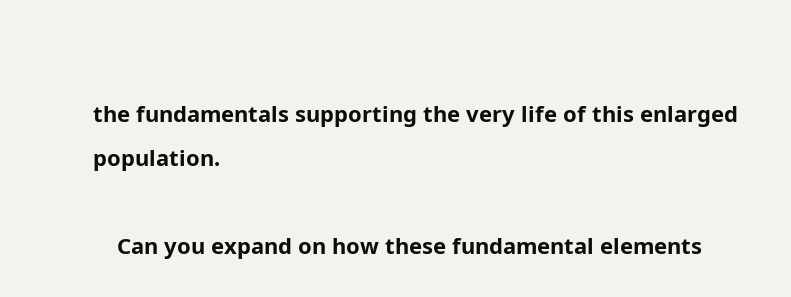the fundamentals supporting the very life of this enlarged population.

    Can you expand on how these fundamental elements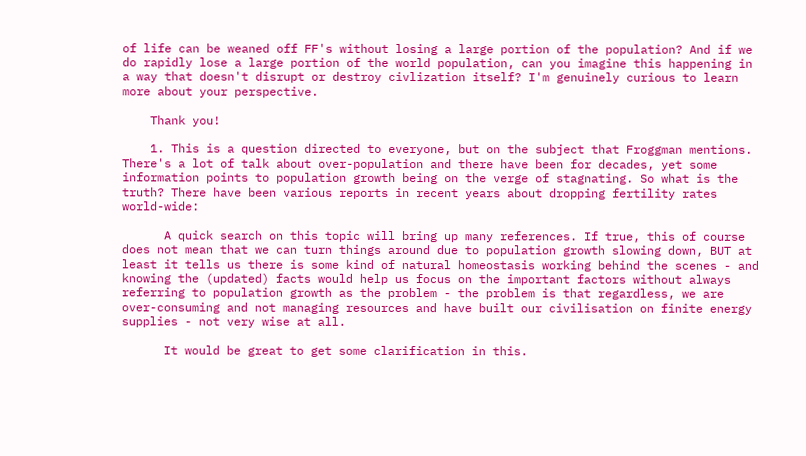of life can be weaned off FF's without losing a large portion of the population? And if we do rapidly lose a large portion of the world population, can you imagine this happening in a way that doesn't disrupt or destroy civlization itself? I'm genuinely curious to learn more about your perspective.

    Thank you!

    1. This is a question directed to everyone, but on the subject that Froggman mentions. There's a lot of talk about over-population and there have been for decades, yet some information points to population growth being on the verge of stagnating. So what is the truth? There have been various reports in recent years about dropping fertility rates world-wide:

      A quick search on this topic will bring up many references. If true, this of course does not mean that we can turn things around due to population growth slowing down, BUT at least it tells us there is some kind of natural homeostasis working behind the scenes - and knowing the (updated) facts would help us focus on the important factors without always referring to population growth as the problem - the problem is that regardless, we are over-consuming and not managing resources and have built our civilisation on finite energy supplies - not very wise at all.

      It would be great to get some clarification in this.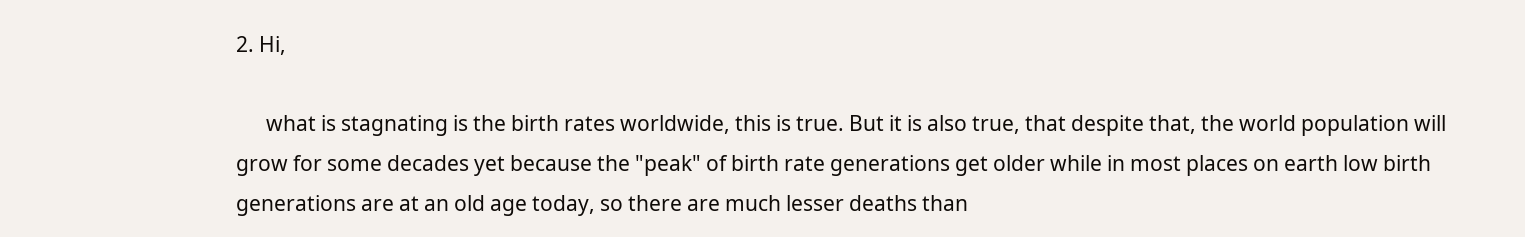2. Hi,

      what is stagnating is the birth rates worldwide, this is true. But it is also true, that despite that, the world population will grow for some decades yet because the "peak" of birth rate generations get older while in most places on earth low birth generations are at an old age today, so there are much lesser deaths than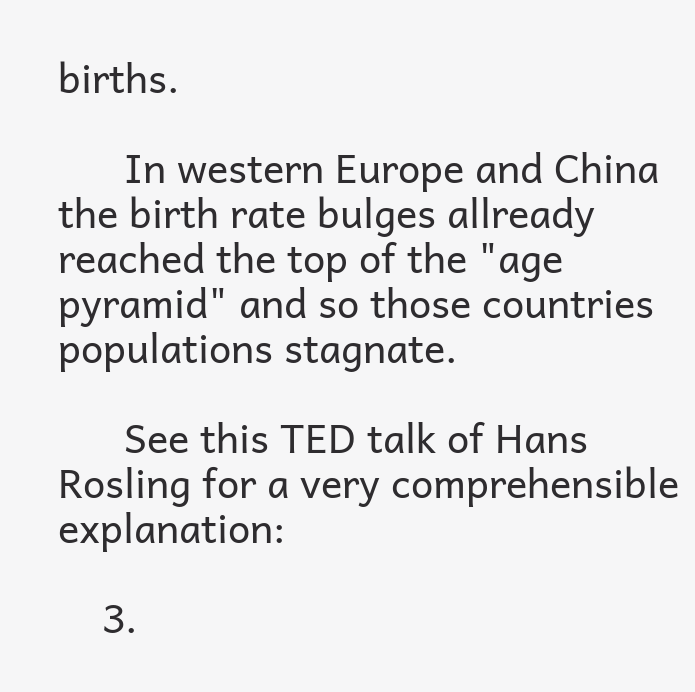births.

      In western Europe and China the birth rate bulges allready reached the top of the "age pyramid" and so those countries populations stagnate.

      See this TED talk of Hans Rosling for a very comprehensible explanation:

    3.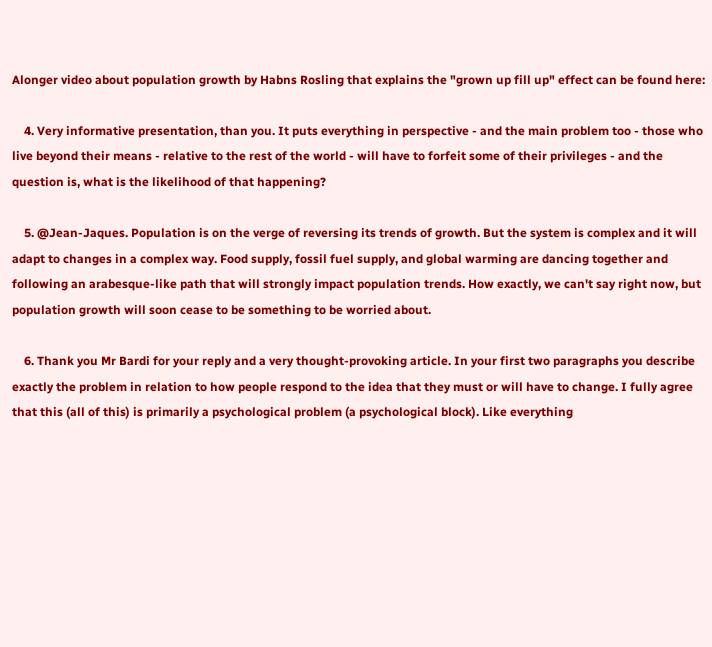Alonger video about population growth by Habns Rosling that explains the "grown up fill up" effect can be found here:

    4. Very informative presentation, than you. It puts everything in perspective - and the main problem too - those who live beyond their means - relative to the rest of the world - will have to forfeit some of their privileges - and the question is, what is the likelihood of that happening?

    5. @Jean-Jaques. Population is on the verge of reversing its trends of growth. But the system is complex and it will adapt to changes in a complex way. Food supply, fossil fuel supply, and global warming are dancing together and following an arabesque-like path that will strongly impact population trends. How exactly, we can't say right now, but population growth will soon cease to be something to be worried about.

    6. Thank you Mr Bardi for your reply and a very thought-provoking article. In your first two paragraphs you describe exactly the problem in relation to how people respond to the idea that they must or will have to change. I fully agree that this (all of this) is primarily a psychological problem (a psychological block). Like everything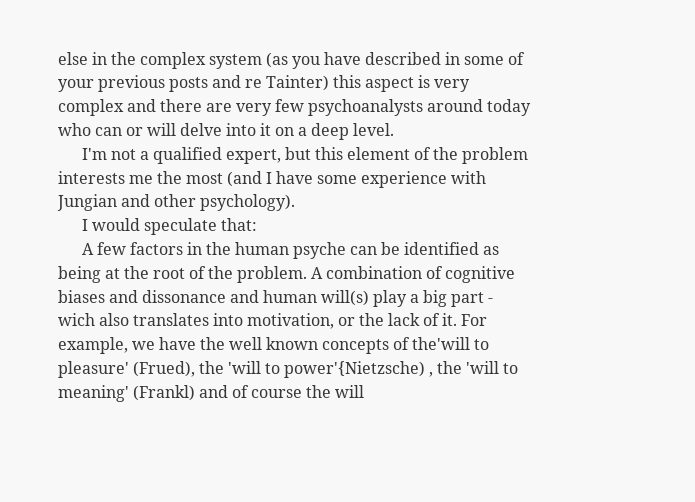else in the complex system (as you have described in some of your previous posts and re Tainter) this aspect is very complex and there are very few psychoanalysts around today who can or will delve into it on a deep level.
      I'm not a qualified expert, but this element of the problem interests me the most (and I have some experience with Jungian and other psychology).
      I would speculate that:
      A few factors in the human psyche can be identified as being at the root of the problem. A combination of cognitive biases and dissonance and human will(s) play a big part - wich also translates into motivation, or the lack of it. For example, we have the well known concepts of the'will to pleasure' (Frued), the 'will to power'{Nietzsche) , the 'will to meaning' (Frankl) and of course the will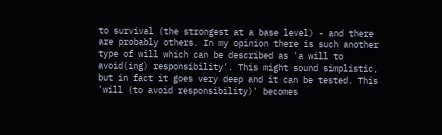to survival (the strongest at a base level) - and there are probably others. In my opinion there is such another type of will which can be described as 'a will to avoid(ing) responsibility'. This might sound simplistic, but in fact it goes very deep and it can be tested. This 'will (to avoid responsibility)' becomes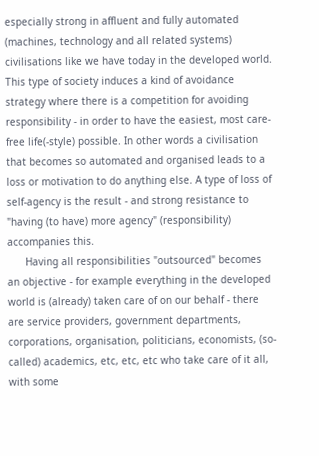especially strong in affluent and fully automated (machines, technology and all related systems) civilisations like we have today in the developed world. This type of society induces a kind of avoidance strategy where there is a competition for avoiding responsibility - in order to have the easiest, most care-free life(-style) possible. In other words a civilisation that becomes so automated and organised leads to a loss or motivation to do anything else. A type of loss of self-agency is the result - and strong resistance to "having (to have) more agency" (responsibility) accompanies this.
      Having all responsibilities "outsourced" becomes an objective - for example everything in the developed world is (already) taken care of on our behalf - there are service providers, government departments, corporations, organisation, politicians, economists, (so-called) academics, etc, etc, etc who take care of it all, with some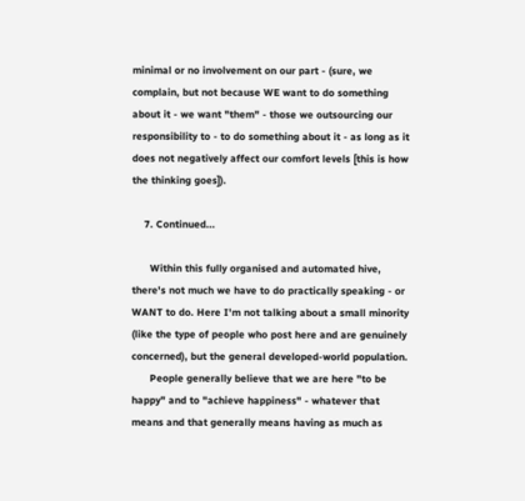minimal or no involvement on our part - (sure, we complain, but not because WE want to do something about it - we want "them" - those we outsourcing our responsibility to - to do something about it - as long as it does not negatively affect our comfort levels [this is how the thinking goes]).

    7. Continued...

      Within this fully organised and automated hive, there's not much we have to do practically speaking - or WANT to do. Here I'm not talking about a small minority (like the type of people who post here and are genuinely concerned), but the general developed-world population.
      People generally believe that we are here "to be happy" and to "achieve happiness" - whatever that means and that generally means having as much as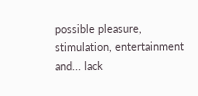possible pleasure, stimulation, entertainment and... lack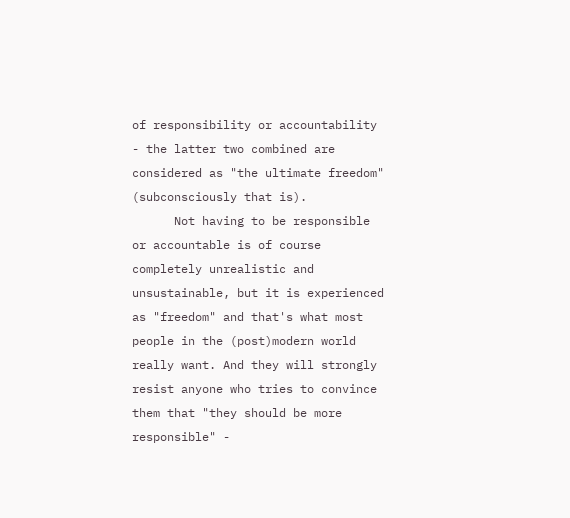of responsibility or accountability - the latter two combined are considered as "the ultimate freedom" (subconsciously that is).
      Not having to be responsible or accountable is of course completely unrealistic and unsustainable, but it is experienced as "freedom" and that's what most people in the (post)modern world really want. And they will strongly resist anyone who tries to convince them that "they should be more responsible" -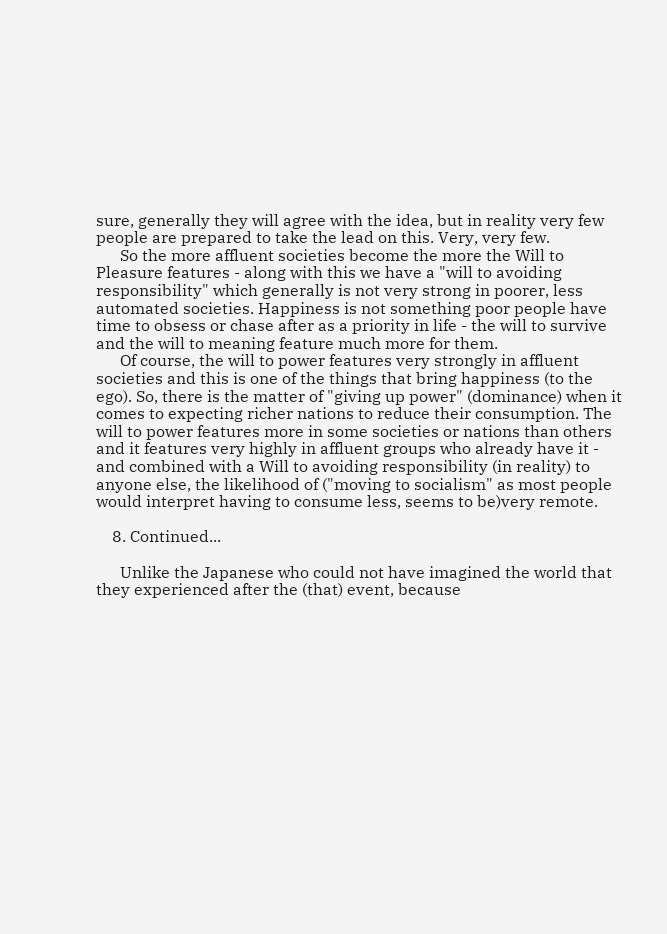sure, generally they will agree with the idea, but in reality very few people are prepared to take the lead on this. Very, very few.
      So the more affluent societies become the more the Will to Pleasure features - along with this we have a "will to avoiding responsibility" which generally is not very strong in poorer, less automated societies. Happiness is not something poor people have time to obsess or chase after as a priority in life - the will to survive and the will to meaning feature much more for them.
      Of course, the will to power features very strongly in affluent societies and this is one of the things that bring happiness (to the ego). So, there is the matter of "giving up power" (dominance) when it comes to expecting richer nations to reduce their consumption. The will to power features more in some societies or nations than others and it features very highly in affluent groups who already have it - and combined with a Will to avoiding responsibility (in reality) to anyone else, the likelihood of ("moving to socialism" as most people would interpret having to consume less, seems to be)very remote.

    8. Continued...

      Unlike the Japanese who could not have imagined the world that they experienced after the (that) event, because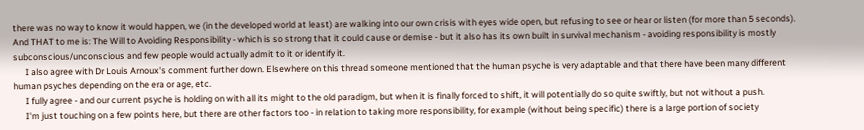there was no way to know it would happen, we (in the developed world at least) are walking into our own crisis with eyes wide open, but refusing to see or hear or listen (for more than 5 seconds). And THAT to me is: The Will to Avoiding Responsibility - which is so strong that it could cause or demise - but it also has its own built in survival mechanism - avoiding responsibility is mostly subconscious/unconscious and few people would actually admit to it or identify it.
      I also agree with Dr Louis Arnoux's comment further down. Elsewhere on this thread someone mentioned that the human psyche is very adaptable and that there have been many different human psyches depending on the era or age, etc.
      I fully agree - and our current psyche is holding on with all its might to the old paradigm, but when it is finally forced to shift, it will potentially do so quite swiftly, but not without a push.
      I'm just touching on a few points here, but there are other factors too - in relation to taking more responsibility, for example (without being specific) there is a large portion of society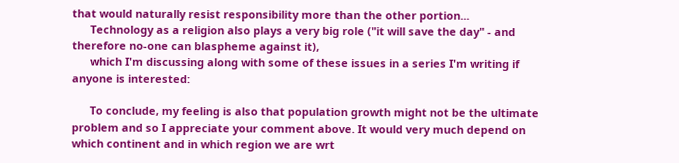that would naturally resist responsibility more than the other portion...
      Technology as a religion also plays a very big role ("it will save the day" - and therefore no-one can blaspheme against it),
      which I'm discussing along with some of these issues in a series I'm writing if anyone is interested:

      To conclude, my feeling is also that population growth might not be the ultimate problem and so I appreciate your comment above. It would very much depend on which continent and in which region we are wrt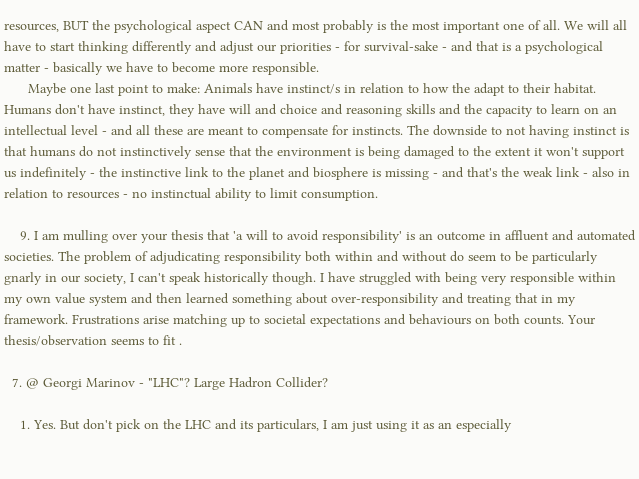resources, BUT the psychological aspect CAN and most probably is the most important one of all. We will all have to start thinking differently and adjust our priorities - for survival-sake - and that is a psychological matter - basically we have to become more responsible.
      Maybe one last point to make: Animals have instinct/s in relation to how the adapt to their habitat. Humans don't have instinct, they have will and choice and reasoning skills and the capacity to learn on an intellectual level - and all these are meant to compensate for instincts. The downside to not having instinct is that humans do not instinctively sense that the environment is being damaged to the extent it won't support us indefinitely - the instinctive link to the planet and biosphere is missing - and that's the weak link - also in relation to resources - no instinctual ability to limit consumption.

    9. I am mulling over your thesis that 'a will to avoid responsibility' is an outcome in affluent and automated societies. The problem of adjudicating responsibility both within and without do seem to be particularly gnarly in our society, I can't speak historically though. I have struggled with being very responsible within my own value system and then learned something about over-responsibility and treating that in my framework. Frustrations arise matching up to societal expectations and behaviours on both counts. Your thesis/observation seems to fit .

  7. @ Georgi Marinov - "LHC"? Large Hadron Collider?

    1. Yes. But don't pick on the LHC and its particulars, I am just using it as an especially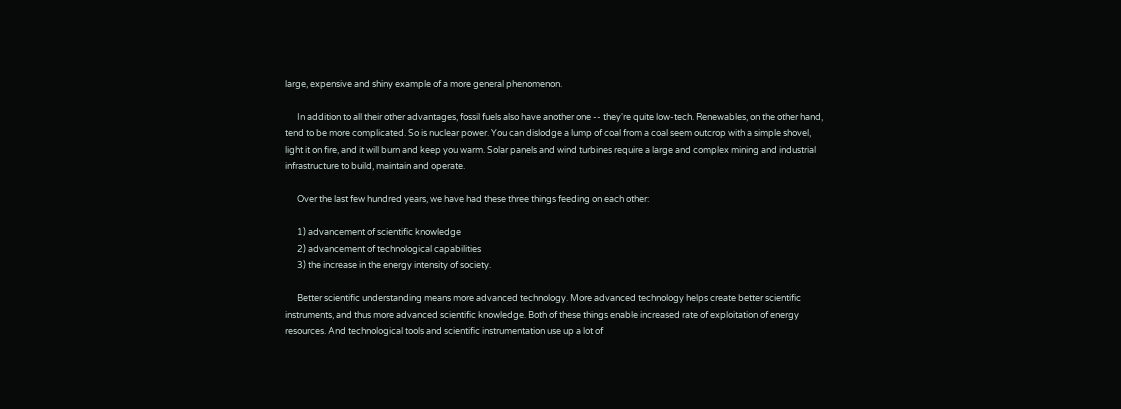large, expensive and shiny example of a more general phenomenon.

      In addition to all their other advantages, fossil fuels also have another one -- they're quite low-tech. Renewables, on the other hand, tend to be more complicated. So is nuclear power. You can dislodge a lump of coal from a coal seem outcrop with a simple shovel, light it on fire, and it will burn and keep you warm. Solar panels and wind turbines require a large and complex mining and industrial infrastructure to build, maintain and operate.

      Over the last few hundred years, we have had these three things feeding on each other:

      1) advancement of scientific knowledge
      2) advancement of technological capabilities
      3) the increase in the energy intensity of society.

      Better scientific understanding means more advanced technology. More advanced technology helps create better scientific instruments, and thus more advanced scientific knowledge. Both of these things enable increased rate of exploitation of energy resources. And technological tools and scientific instrumentation use up a lot of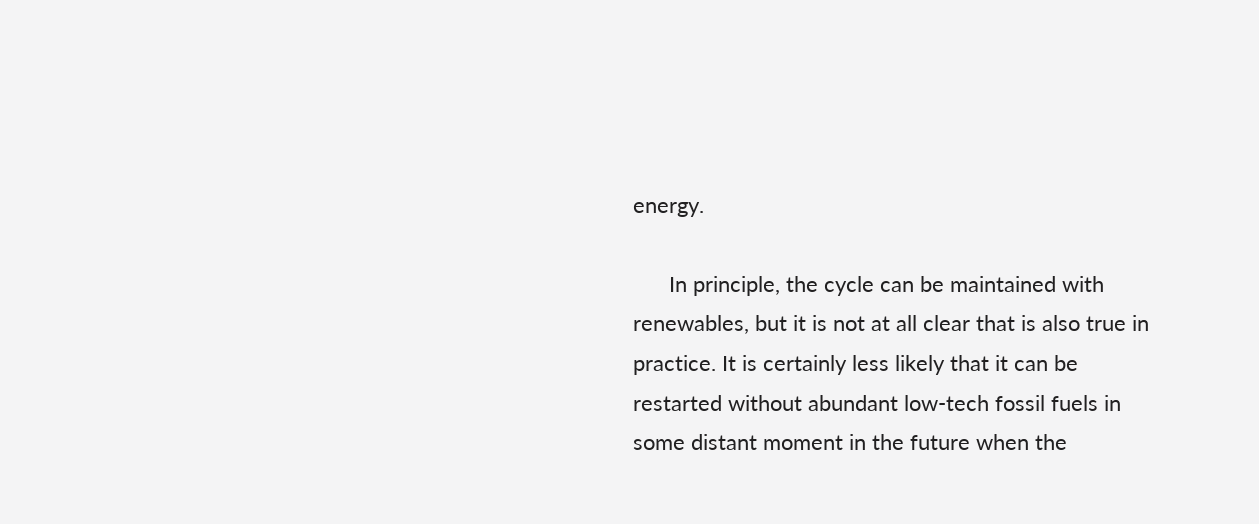energy.

      In principle, the cycle can be maintained with renewables, but it is not at all clear that is also true in practice. It is certainly less likely that it can be restarted without abundant low-tech fossil fuels in some distant moment in the future when the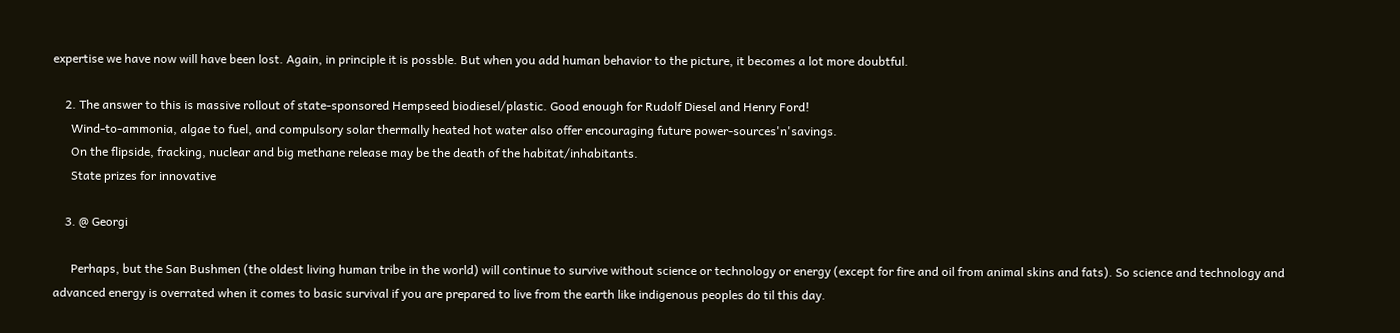expertise we have now will have been lost. Again, in principle it is possble. But when you add human behavior to the picture, it becomes a lot more doubtful.

    2. The answer to this is massive rollout of state-sponsored Hempseed biodiesel/plastic. Good enough for Rudolf Diesel and Henry Ford!
      Wind-to-ammonia, algae to fuel, and compulsory solar thermally heated hot water also offer encouraging future power-sources'n'savings.
      On the flipside, fracking, nuclear and big methane release may be the death of the habitat/inhabitants.
      State prizes for innovative

    3. @ Georgi

      Perhaps, but the San Bushmen (the oldest living human tribe in the world) will continue to survive without science or technology or energy (except for fire and oil from animal skins and fats). So science and technology and advanced energy is overrated when it comes to basic survival if you are prepared to live from the earth like indigenous peoples do til this day.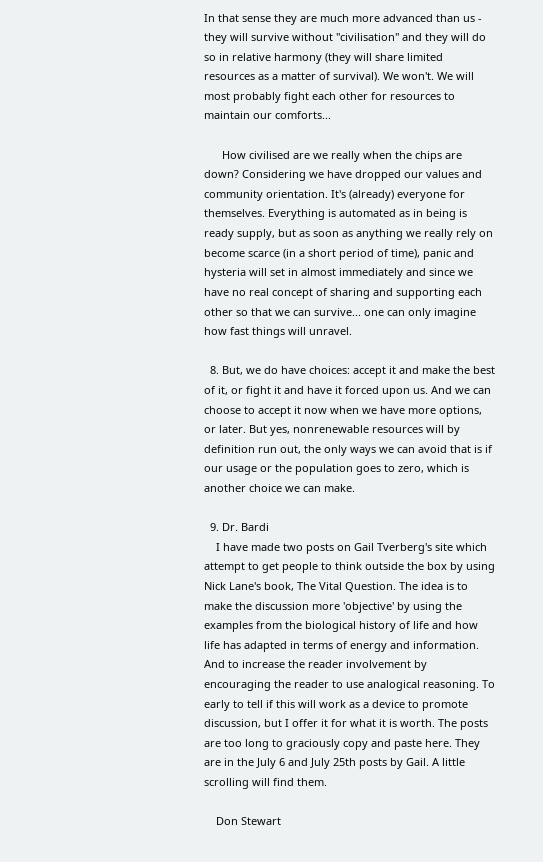In that sense they are much more advanced than us - they will survive without "civilisation" and they will do so in relative harmony (they will share limited resources as a matter of survival). We won't. We will most probably fight each other for resources to maintain our comforts...

      How civilised are we really when the chips are down? Considering we have dropped our values and community orientation. It's (already) everyone for themselves. Everything is automated as in being is ready supply, but as soon as anything we really rely on become scarce (in a short period of time), panic and hysteria will set in almost immediately and since we have no real concept of sharing and supporting each other so that we can survive... one can only imagine how fast things will unravel.

  8. But, we do have choices: accept it and make the best of it, or fight it and have it forced upon us. And we can choose to accept it now when we have more options, or later. But yes, nonrenewable resources will by definition run out, the only ways we can avoid that is if our usage or the population goes to zero, which is another choice we can make.

  9. Dr. Bardi
    I have made two posts on Gail Tverberg's site which attempt to get people to think outside the box by using Nick Lane's book, The Vital Question. The idea is to make the discussion more 'objective' by using the examples from the biological history of life and how life has adapted in terms of energy and information. And to increase the reader involvement by encouraging the reader to use analogical reasoning. To early to tell if this will work as a device to promote discussion, but I offer it for what it is worth. The posts are too long to graciously copy and paste here. They are in the July 6 and July 25th posts by Gail. A little scrolling will find them.

    Don Stewart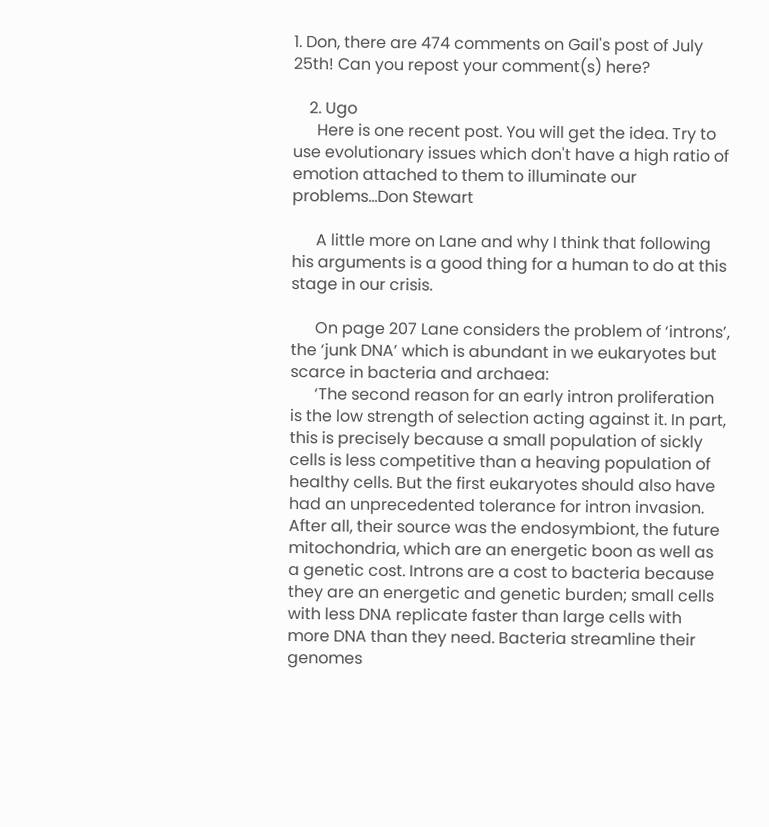1. Don, there are 474 comments on Gail's post of July 25th! Can you repost your comment(s) here?

    2. Ugo
      Here is one recent post. You will get the idea. Try to use evolutionary issues which don't have a high ratio of emotion attached to them to illuminate our problems...Don Stewart

      A little more on Lane and why I think that following his arguments is a good thing for a human to do at this stage in our crisis.

      On page 207 Lane considers the problem of ‘introns’, the ‘junk DNA’ which is abundant in we eukaryotes but scarce in bacteria and archaea:
      ‘The second reason for an early intron proliferation is the low strength of selection acting against it. In part, this is precisely because a small population of sickly cells is less competitive than a heaving population of healthy cells. But the first eukaryotes should also have had an unprecedented tolerance for intron invasion. After all, their source was the endosymbiont, the future mitochondria, which are an energetic boon as well as a genetic cost. Introns are a cost to bacteria because they are an energetic and genetic burden; small cells with less DNA replicate faster than large cells with more DNA than they need. Bacteria streamline their genomes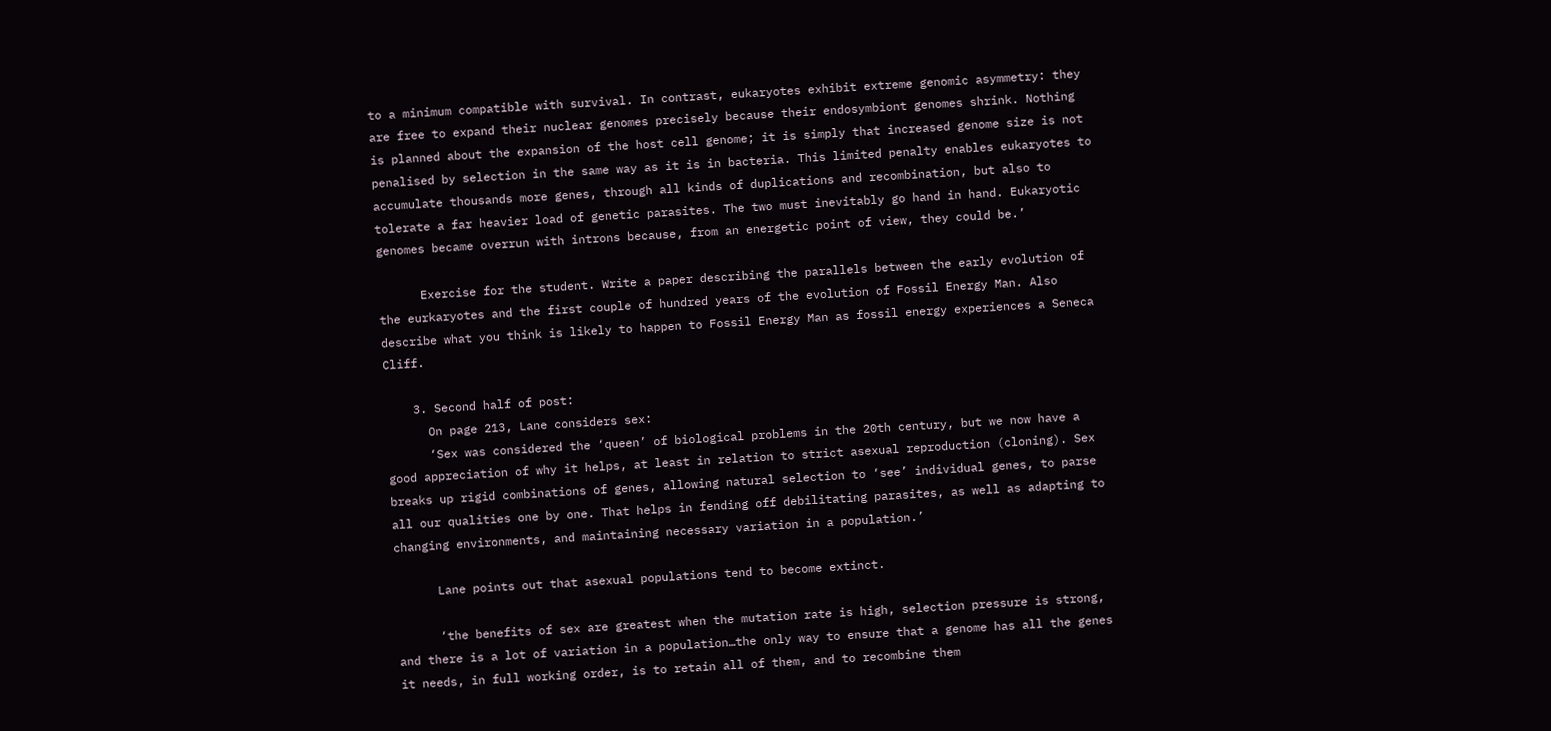to a minimum compatible with survival. In contrast, eukaryotes exhibit extreme genomic asymmetry: they are free to expand their nuclear genomes precisely because their endosymbiont genomes shrink. Nothing is planned about the expansion of the host cell genome; it is simply that increased genome size is not penalised by selection in the same way as it is in bacteria. This limited penalty enables eukaryotes to accumulate thousands more genes, through all kinds of duplications and recombination, but also to tolerate a far heavier load of genetic parasites. The two must inevitably go hand in hand. Eukaryotic genomes became overrun with introns because, from an energetic point of view, they could be.’

      Exercise for the student. Write a paper describing the parallels between the early evolution of the eurkaryotes and the first couple of hundred years of the evolution of Fossil Energy Man. Also describe what you think is likely to happen to Fossil Energy Man as fossil energy experiences a Seneca Cliff.

    3. Second half of post:
      On page 213, Lane considers sex:
      ‘Sex was considered the ‘queen’ of biological problems in the 20th century, but we now have a good appreciation of why it helps, at least in relation to strict asexual reproduction (cloning). Sex breaks up rigid combinations of genes, allowing natural selection to ‘see’ individual genes, to parse all our qualities one by one. That helps in fending off debilitating parasites, as well as adapting to changing environments, and maintaining necessary variation in a population.’

      Lane points out that asexual populations tend to become extinct.

      ‘the benefits of sex are greatest when the mutation rate is high, selection pressure is strong, and there is a lot of variation in a population…the only way to ensure that a genome has all the genes it needs, in full working order, is to retain all of them, and to recombine them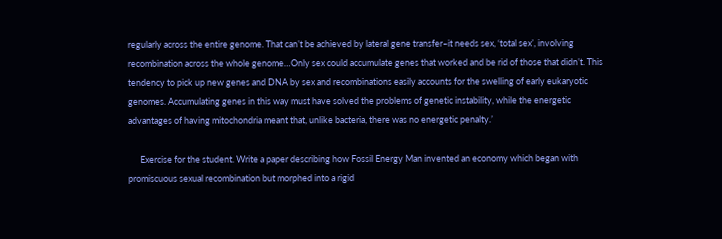regularly across the entire genome. That can’t be achieved by lateral gene transfer–it needs sex, ‘total sex’, involving recombination across the whole genome…Only sex could accumulate genes that worked and be rid of those that didn’t. This tendency to pick up new genes and DNA by sex and recombinations easily accounts for the swelling of early eukaryotic genomes. Accumulating genes in this way must have solved the problems of genetic instability, while the energetic advantages of having mitochondria meant that, unlike bacteria, there was no energetic penalty.’

      Exercise for the student. Write a paper describing how Fossil Energy Man invented an economy which began with promiscuous sexual recombination but morphed into a rigid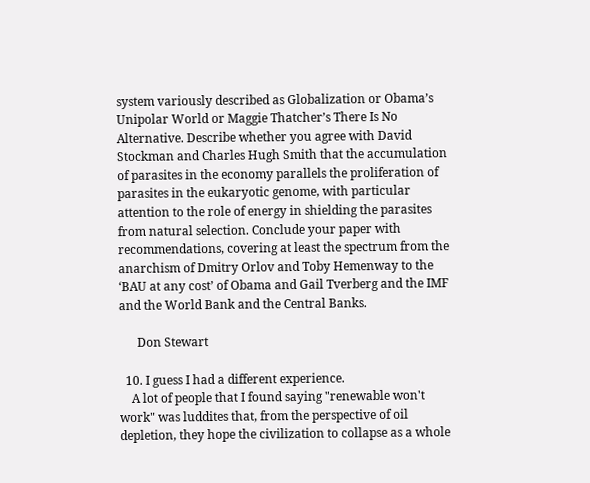system variously described as Globalization or Obama’s Unipolar World or Maggie Thatcher’s There Is No Alternative. Describe whether you agree with David Stockman and Charles Hugh Smith that the accumulation of parasites in the economy parallels the proliferation of parasites in the eukaryotic genome, with particular attention to the role of energy in shielding the parasites from natural selection. Conclude your paper with recommendations, covering at least the spectrum from the anarchism of Dmitry Orlov and Toby Hemenway to the ‘BAU at any cost’ of Obama and Gail Tverberg and the IMF and the World Bank and the Central Banks.

      Don Stewart

  10. I guess I had a different experience.
    A lot of people that I found saying "renewable won't work" was luddites that, from the perspective of oil depletion, they hope the civilization to collapse as a whole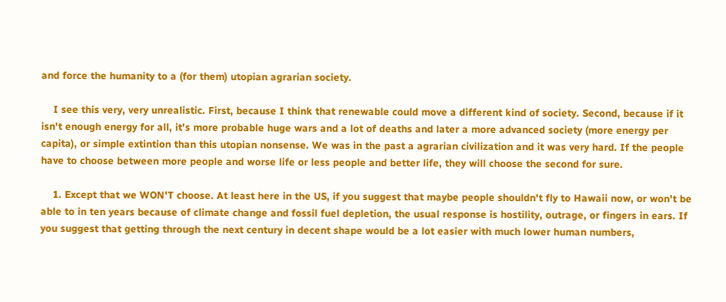and force the humanity to a (for them) utopian agrarian society.

    I see this very, very unrealistic. First, because I think that renewable could move a different kind of society. Second, because if it isn't enough energy for all, it's more probable huge wars and a lot of deaths and later a more advanced society (more energy per capita), or simple extintion than this utopian nonsense. We was in the past a agrarian civilization and it was very hard. If the people have to choose between more people and worse life or less people and better life, they will choose the second for sure.

    1. Except that we WON'T choose. At least here in the US, if you suggest that maybe people shouldn't fly to Hawaii now, or won't be able to in ten years because of climate change and fossil fuel depletion, the usual response is hostility, outrage, or fingers in ears. If you suggest that getting through the next century in decent shape would be a lot easier with much lower human numbers,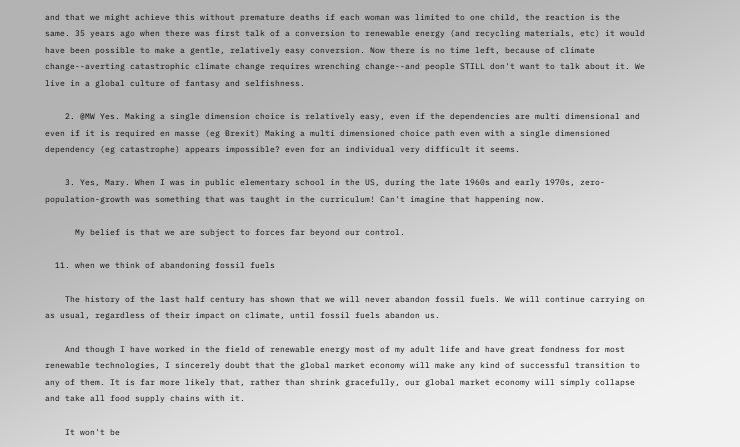and that we might achieve this without premature deaths if each woman was limited to one child, the reaction is the same. 35 years ago when there was first talk of a conversion to renewable energy (and recycling materials, etc) it would have been possible to make a gentle, relatively easy conversion. Now there is no time left, because of climate change--averting catastrophic climate change requires wrenching change--and people STILL don't want to talk about it. We live in a global culture of fantasy and selfishness.

    2. @MW Yes. Making a single dimension choice is relatively easy, even if the dependencies are multi dimensional and even if it is required en masse (eg Brexit) Making a multi dimensioned choice path even with a single dimensioned dependency (eg catastrophe) appears impossible? even for an individual very difficult it seems.

    3. Yes, Mary. When I was in public elementary school in the US, during the late 1960s and early 1970s, zero-population-growth was something that was taught in the curriculum! Can't imagine that happening now.

      My belief is that we are subject to forces far beyond our control.

  11. when we think of abandoning fossil fuels

    The history of the last half century has shown that we will never abandon fossil fuels. We will continue carrying on as usual, regardless of their impact on climate, until fossil fuels abandon us.

    And though I have worked in the field of renewable energy most of my adult life and have great fondness for most renewable technologies, I sincerely doubt that the global market economy will make any kind of successful transition to any of them. It is far more likely that, rather than shrink gracefully, our global market economy will simply collapse and take all food supply chains with it.

    It won't be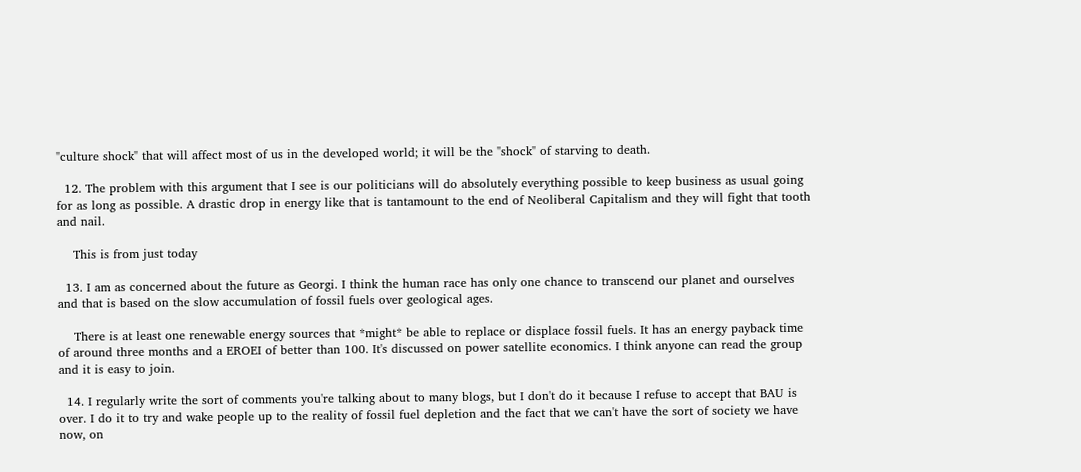"culture shock" that will affect most of us in the developed world; it will be the "shock" of starving to death.

  12. The problem with this argument that I see is our politicians will do absolutely everything possible to keep business as usual going for as long as possible. A drastic drop in energy like that is tantamount to the end of Neoliberal Capitalism and they will fight that tooth and nail.

    This is from just today

  13. I am as concerned about the future as Georgi. I think the human race has only one chance to transcend our planet and ourselves and that is based on the slow accumulation of fossil fuels over geological ages.

    There is at least one renewable energy sources that *might* be able to replace or displace fossil fuels. It has an energy payback time of around three months and a EROEI of better than 100. It's discussed on power satellite economics. I think anyone can read the group and it is easy to join.

  14. I regularly write the sort of comments you're talking about to many blogs, but I don't do it because I refuse to accept that BAU is over. I do it to try and wake people up to the reality of fossil fuel depletion and the fact that we can't have the sort of society we have now, on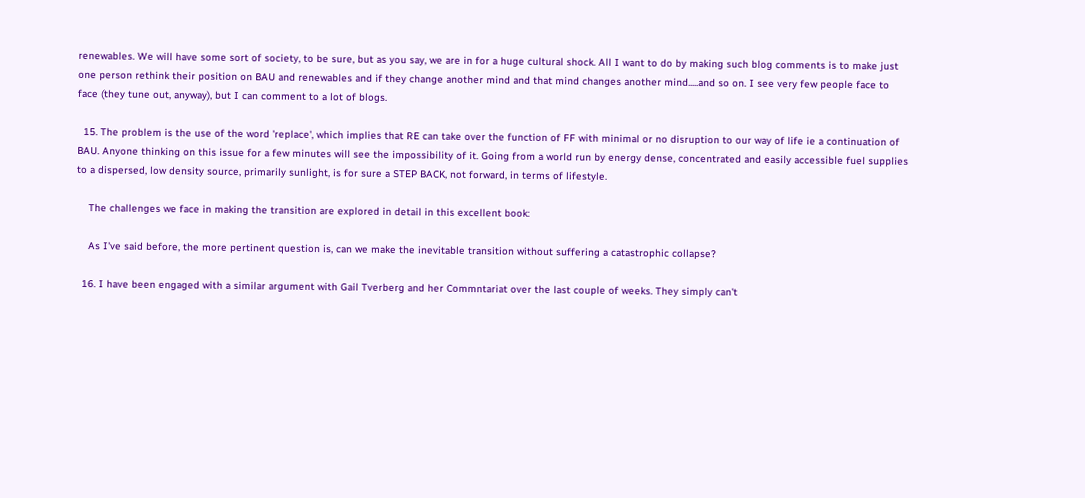renewables. We will have some sort of society, to be sure, but as you say, we are in for a huge cultural shock. All I want to do by making such blog comments is to make just one person rethink their position on BAU and renewables and if they change another mind and that mind changes another mind.....and so on. I see very few people face to face (they tune out, anyway), but I can comment to a lot of blogs.

  15. The problem is the use of the word 'replace', which implies that RE can take over the function of FF with minimal or no disruption to our way of life ie a continuation of BAU. Anyone thinking on this issue for a few minutes will see the impossibility of it. Going from a world run by energy dense, concentrated and easily accessible fuel supplies to a dispersed, low density source, primarily sunlight, is for sure a STEP BACK, not forward, in terms of lifestyle.

    The challenges we face in making the transition are explored in detail in this excellent book:

    As I've said before, the more pertinent question is, can we make the inevitable transition without suffering a catastrophic collapse?

  16. I have been engaged with a similar argument with Gail Tverberg and her Commntariat over the last couple of weeks. They simply can't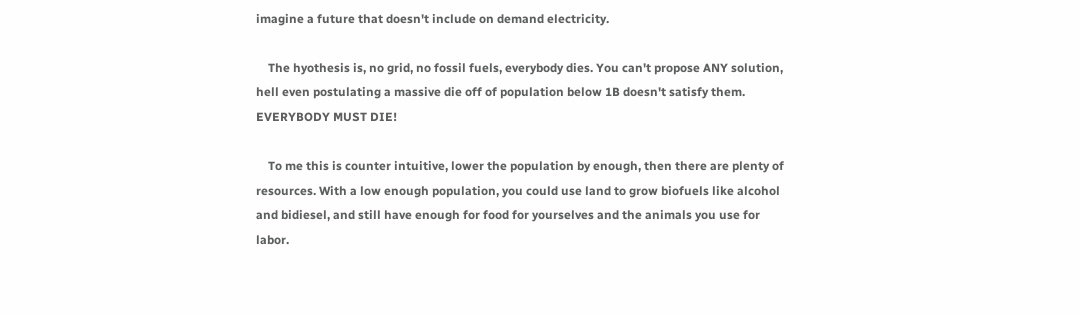imagine a future that doesn't include on demand electricity.

    The hyothesis is, no grid, no fossil fuels, everybody dies. You can't propose ANY solution, hell even postulating a massive die off of population below 1B doesn't satisfy them. EVERYBODY MUST DIE!

    To me this is counter intuitive, lower the population by enough, then there are plenty of resources. With a low enough population, you could use land to grow biofuels like alcohol and bidiesel, and still have enough for food for yourselves and the animals you use for labor.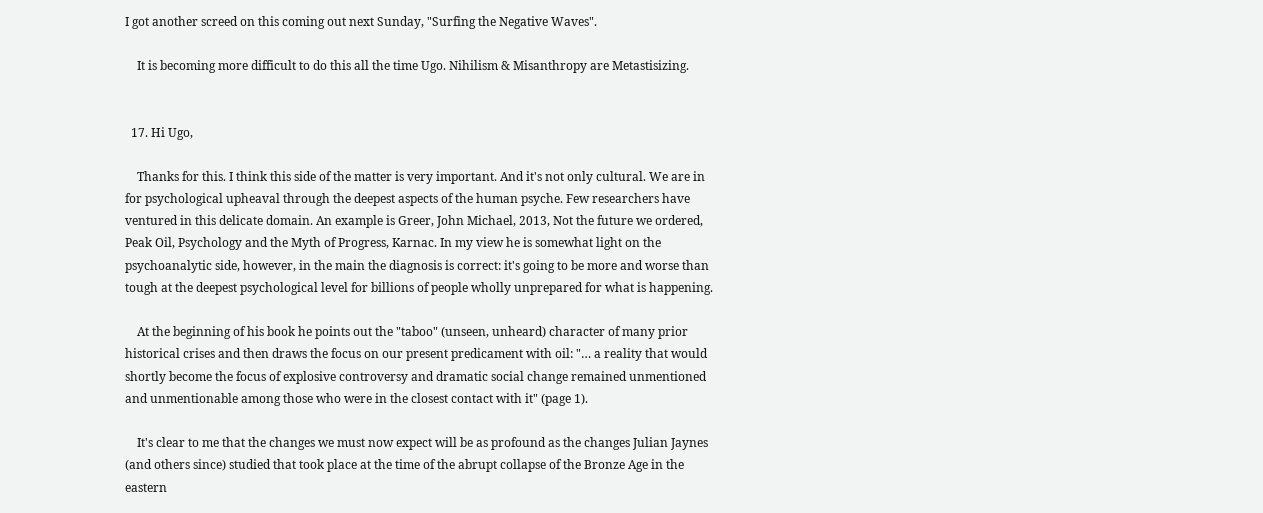I got another screed on this coming out next Sunday, "Surfing the Negative Waves".

    It is becoming more difficult to do this all the time Ugo. Nihilism & Misanthropy are Metastisizing.


  17. Hi Ugo,

    Thanks for this. I think this side of the matter is very important. And it's not only cultural. We are in for psychological upheaval through the deepest aspects of the human psyche. Few researchers have ventured in this delicate domain. An example is Greer, John Michael, 2013, Not the future we ordered, Peak Oil, Psychology and the Myth of Progress, Karnac. In my view he is somewhat light on the psychoanalytic side, however, in the main the diagnosis is correct: it's going to be more and worse than tough at the deepest psychological level for billions of people wholly unprepared for what is happening.

    At the beginning of his book he points out the "taboo" (unseen, unheard) character of many prior historical crises and then draws the focus on our present predicament with oil: "… a reality that would shortly become the focus of explosive controversy and dramatic social change remained unmentioned and unmentionable among those who were in the closest contact with it" (page 1).

    It's clear to me that the changes we must now expect will be as profound as the changes Julian Jaynes (and others since) studied that took place at the time of the abrupt collapse of the Bronze Age in the eastern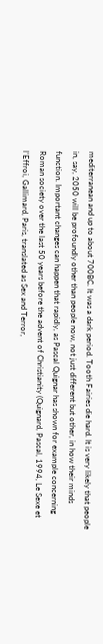mediterranean and up to about 700BC. It was a dark period. Tooth Fairies die hard. It is very likely that people in, say, 2050 will be profoundly other than people now, not just different but other, in how their minds function. Important changes can happen that rapidly, as Pascal Quignar has shown for example concerning Roman society over the last 50 years before the advent of Christianity (Quignard, Pascal, 1994, Le Sexe et l’Effroi, Gallimard, Paris, translated as Sex and Terror,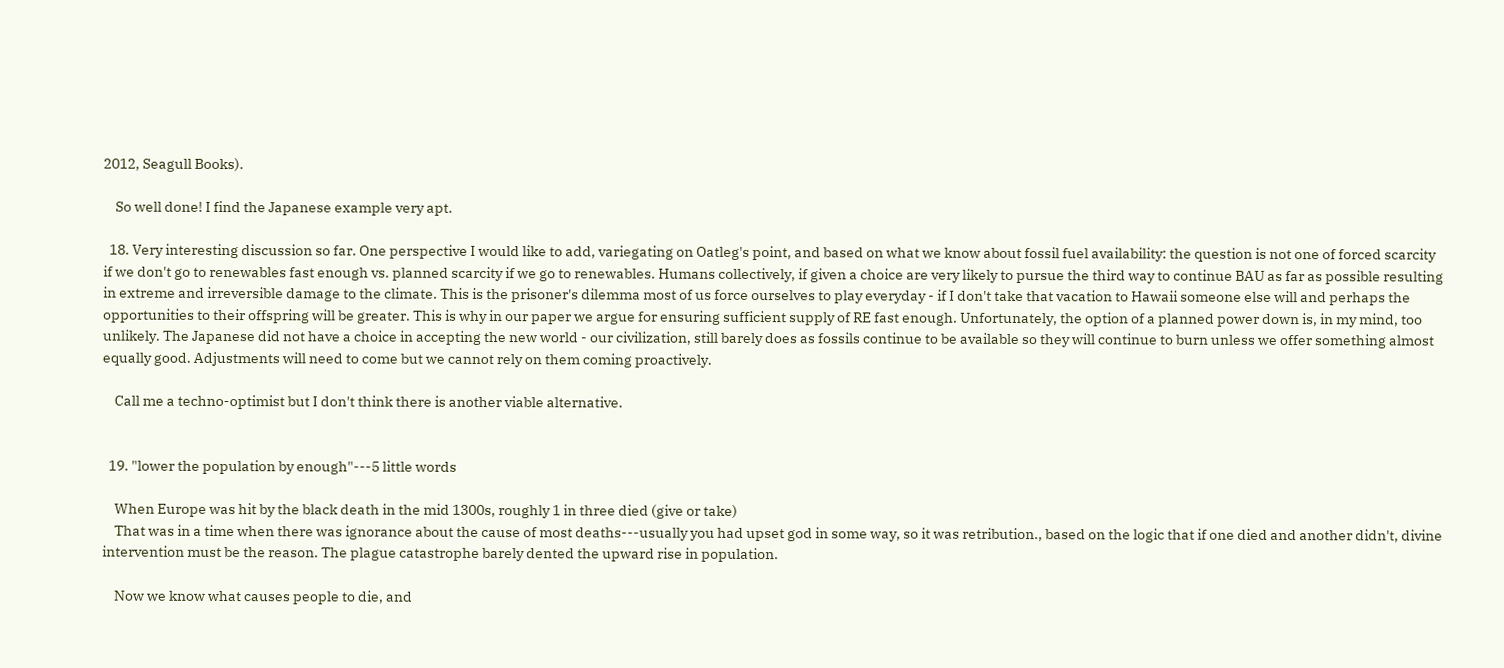2012, Seagull Books).

    So well done! I find the Japanese example very apt.

  18. Very interesting discussion so far. One perspective I would like to add, variegating on Oatleg's point, and based on what we know about fossil fuel availability: the question is not one of forced scarcity if we don't go to renewables fast enough vs. planned scarcity if we go to renewables. Humans collectively, if given a choice are very likely to pursue the third way to continue BAU as far as possible resulting in extreme and irreversible damage to the climate. This is the prisoner's dilemma most of us force ourselves to play everyday - if I don't take that vacation to Hawaii someone else will and perhaps the opportunities to their offspring will be greater. This is why in our paper we argue for ensuring sufficient supply of RE fast enough. Unfortunately, the option of a planned power down is, in my mind, too unlikely. The Japanese did not have a choice in accepting the new world - our civilization, still barely does as fossils continue to be available so they will continue to burn unless we offer something almost equally good. Adjustments will need to come but we cannot rely on them coming proactively.

    Call me a techno-optimist but I don't think there is another viable alternative.


  19. "lower the population by enough"---5 little words

    When Europe was hit by the black death in the mid 1300s, roughly 1 in three died (give or take)
    That was in a time when there was ignorance about the cause of most deaths---usually you had upset god in some way, so it was retribution., based on the logic that if one died and another didn't, divine intervention must be the reason. The plague catastrophe barely dented the upward rise in population.

    Now we know what causes people to die, and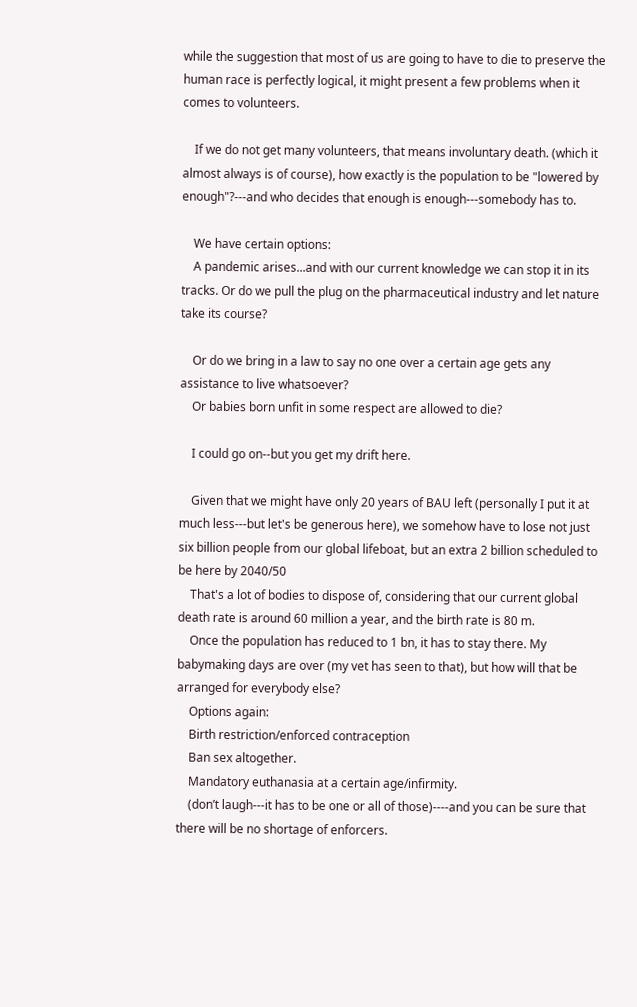while the suggestion that most of us are going to have to die to preserve the human race is perfectly logical, it might present a few problems when it comes to volunteers.

    If we do not get many volunteers, that means involuntary death. (which it almost always is of course), how exactly is the population to be "lowered by enough"?---and who decides that enough is enough---somebody has to.

    We have certain options:
    A pandemic arises...and with our current knowledge we can stop it in its tracks. Or do we pull the plug on the pharmaceutical industry and let nature take its course?

    Or do we bring in a law to say no one over a certain age gets any assistance to live whatsoever?
    Or babies born unfit in some respect are allowed to die?

    I could go on--but you get my drift here.

    Given that we might have only 20 years of BAU left (personally I put it at much less---but let's be generous here), we somehow have to lose not just six billion people from our global lifeboat, but an extra 2 billion scheduled to be here by 2040/50
    That's a lot of bodies to dispose of, considering that our current global death rate is around 60 million a year, and the birth rate is 80 m.
    Once the population has reduced to 1 bn, it has to stay there. My babymaking days are over (my vet has seen to that), but how will that be arranged for everybody else?
    Options again:
    Birth restriction/enforced contraception
    Ban sex altogether.
    Mandatory euthanasia at a certain age/infirmity.
    (don’t laugh---it has to be one or all of those)----and you can be sure that there will be no shortage of enforcers.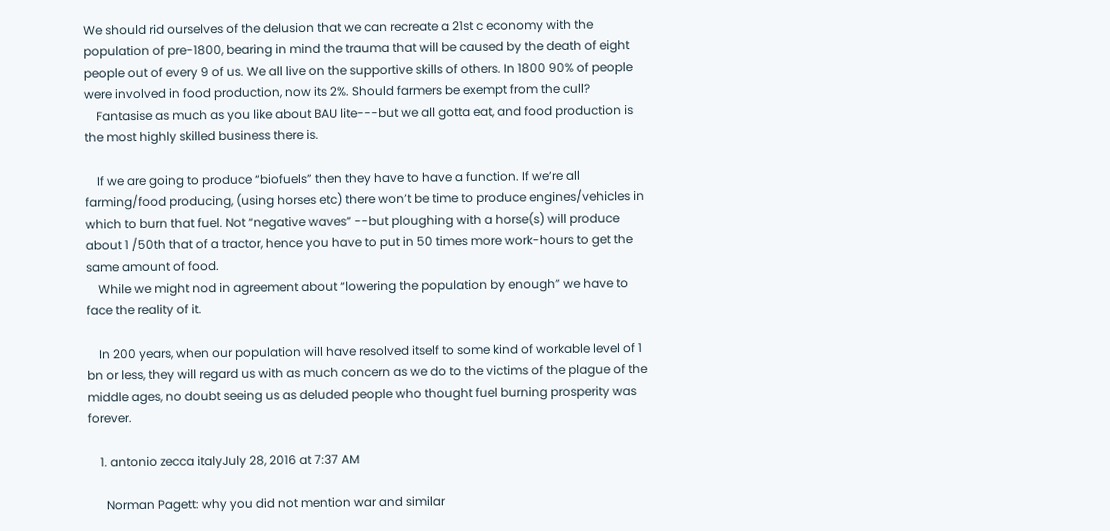We should rid ourselves of the delusion that we can recreate a 21st c economy with the population of pre-1800, bearing in mind the trauma that will be caused by the death of eight people out of every 9 of us. We all live on the supportive skills of others. In 1800 90% of people were involved in food production, now its 2%. Should farmers be exempt from the cull?
    Fantasise as much as you like about BAU lite---but we all gotta eat, and food production is the most highly skilled business there is.

    If we are going to produce “biofuels” then they have to have a function. If we’re all farming/food producing, (using horses etc) there won’t be time to produce engines/vehicles in which to burn that fuel. Not “negative waves” --but ploughing with a horse(s) will produce about 1 /50th that of a tractor, hence you have to put in 50 times more work-hours to get the same amount of food.
    While we might nod in agreement about “lowering the population by enough” we have to face the reality of it.

    In 200 years, when our population will have resolved itself to some kind of workable level of 1 bn or less, they will regard us with as much concern as we do to the victims of the plague of the middle ages, no doubt seeing us as deluded people who thought fuel burning prosperity was forever.

    1. antonio zecca italyJuly 28, 2016 at 7:37 AM

      Norman Pagett: why you did not mention war and similar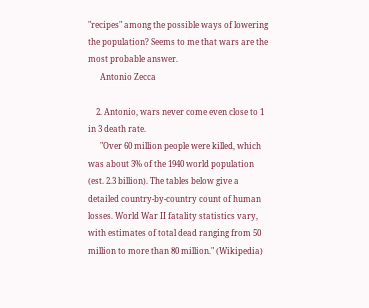"recipes" among the possible ways of lowering the population? Seems to me that wars are the most probable answer.
      Antonio Zecca

    2. Antonio, wars never come even close to 1 in 3 death rate.
      "Over 60 million people were killed, which was about 3% of the 1940 world population (est. 2.3 billion). The tables below give a detailed country-by-country count of human losses. World War II fatality statistics vary, with estimates of total dead ranging from 50 million to more than 80 million." (Wikipedia)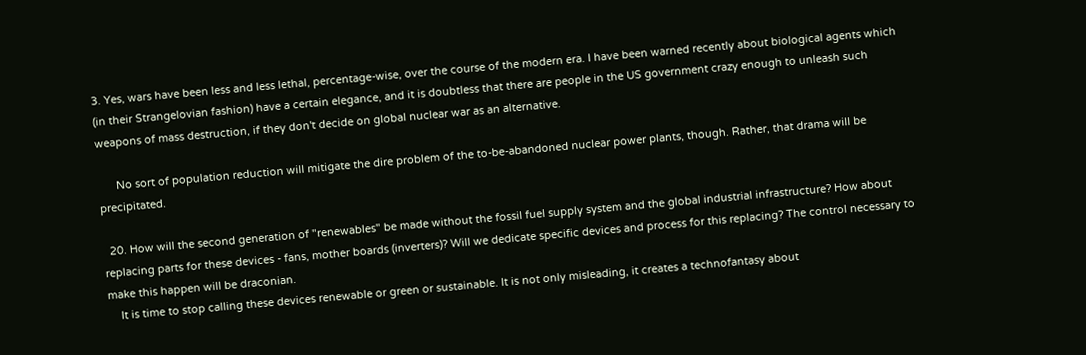3. Yes, wars have been less and less lethal, percentage-wise, over the course of the modern era. I have been warned recently about biological agents which (in their Strangelovian fashion) have a certain elegance, and it is doubtless that there are people in the US government crazy enough to unleash such weapons of mass destruction, if they don't decide on global nuclear war as an alternative.

      No sort of population reduction will mitigate the dire problem of the to-be-abandoned nuclear power plants, though. Rather, that drama will be precipitated.

  20. How will the second generation of "renewables" be made without the fossil fuel supply system and the global industrial infrastructure? How about replacing parts for these devices - fans, mother boards (inverters)? Will we dedicate specific devices and process for this replacing? The control necessary to make this happen will be draconian.
    It is time to stop calling these devices renewable or green or sustainable. It is not only misleading, it creates a technofantasy about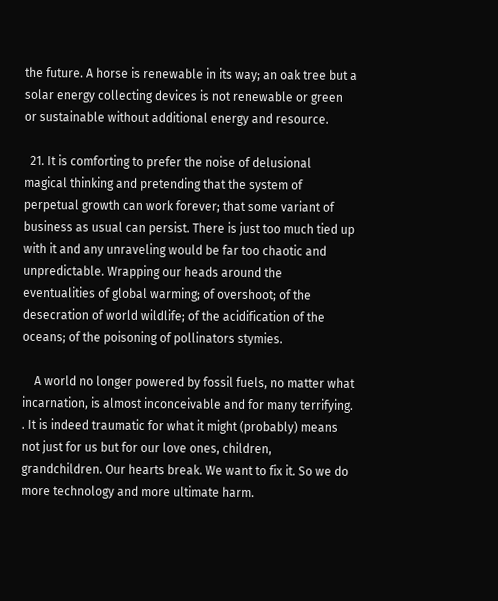the future. A horse is renewable in its way; an oak tree but a solar energy collecting devices is not renewable or green or sustainable without additional energy and resource.

  21. It is comforting to prefer the noise of delusional magical thinking and pretending that the system of perpetual growth can work forever; that some variant of business as usual can persist. There is just too much tied up with it and any unraveling would be far too chaotic and unpredictable. Wrapping our heads around the eventualities of global warming; of overshoot; of the desecration of world wildlife; of the acidification of the oceans; of the poisoning of pollinators stymies.

    A world no longer powered by fossil fuels, no matter what incarnation, is almost inconceivable and for many terrifying. . It is indeed traumatic for what it might (probably) means not just for us but for our love ones, children, grandchildren. Our hearts break. We want to fix it. So we do more technology and more ultimate harm.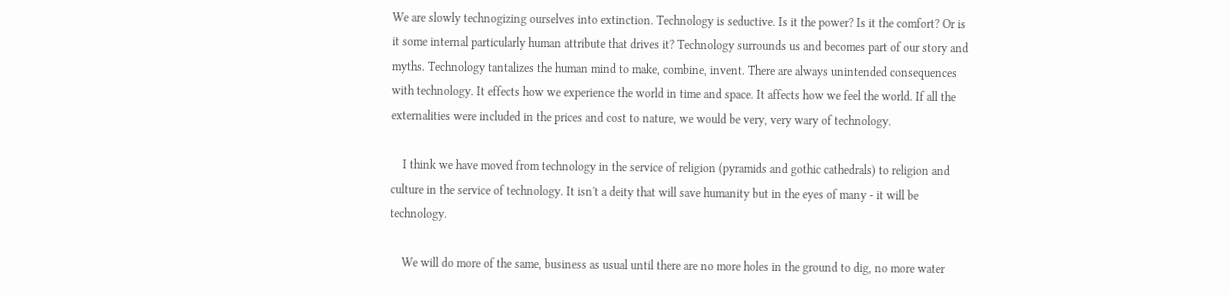We are slowly technogizing ourselves into extinction. Technology is seductive. Is it the power? Is it the comfort? Or is it some internal particularly human attribute that drives it? Technology surrounds us and becomes part of our story and myths. Technology tantalizes the human mind to make, combine, invent. There are always unintended consequences with technology. It effects how we experience the world in time and space. It affects how we feel the world. If all the externalities were included in the prices and cost to nature, we would be very, very wary of technology.

    I think we have moved from technology in the service of religion (pyramids and gothic cathedrals) to religion and culture in the service of technology. It isn't a deity that will save humanity but in the eyes of many - it will be technology.

    We will do more of the same, business as usual until there are no more holes in the ground to dig, no more water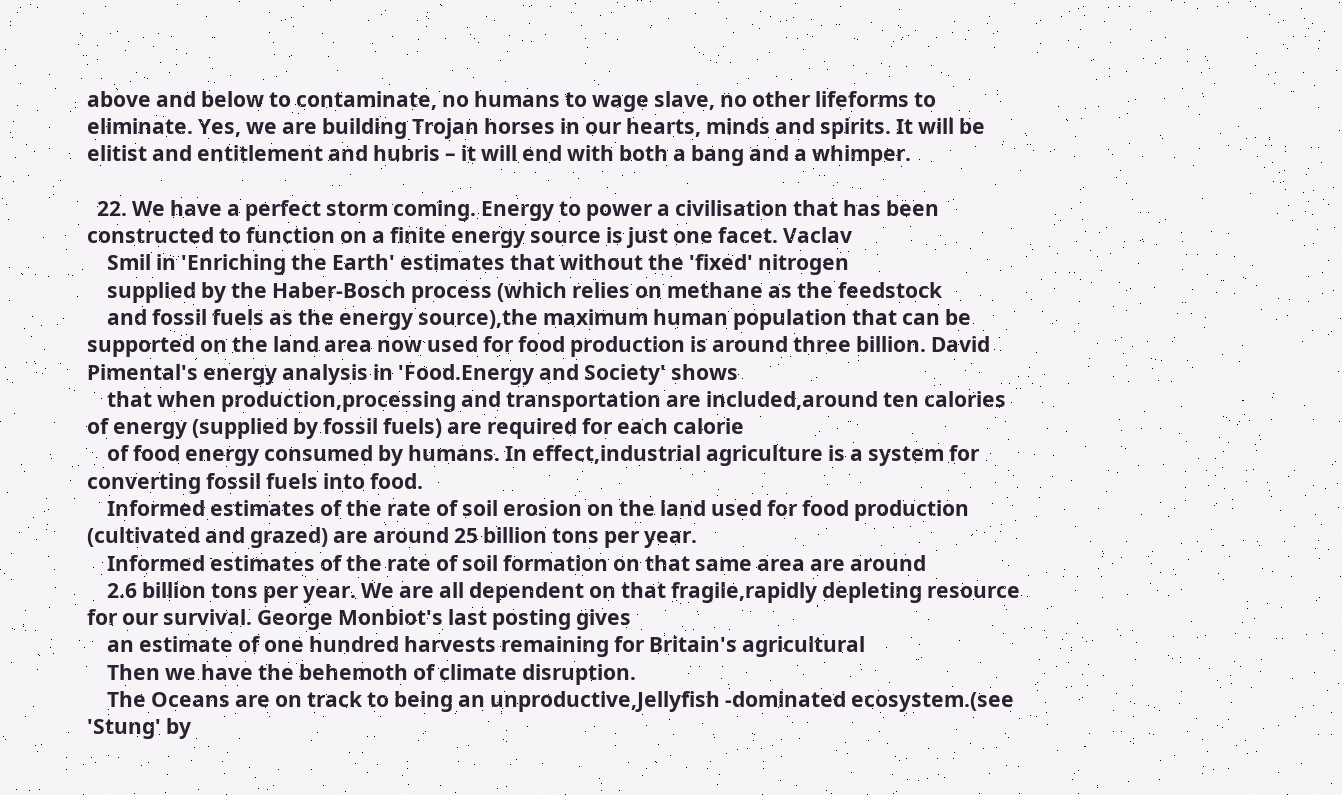above and below to contaminate, no humans to wage slave, no other lifeforms to eliminate. Yes, we are building Trojan horses in our hearts, minds and spirits. It will be elitist and entitlement and hubris – it will end with both a bang and a whimper.

  22. We have a perfect storm coming. Energy to power a civilisation that has been constructed to function on a finite energy source is just one facet. Vaclav
    Smil in 'Enriching the Earth' estimates that without the 'fixed' nitrogen
    supplied by the Haber-Bosch process (which relies on methane as the feedstock
    and fossil fuels as the energy source),the maximum human population that can be supported on the land area now used for food production is around three billion. David Pimental's energy analysis in 'Food.Energy and Society' shows
    that when production,processing and transportation are included,around ten calories of energy (supplied by fossil fuels) are required for each calorie
    of food energy consumed by humans. In effect,industrial agriculture is a system for converting fossil fuels into food.
    Informed estimates of the rate of soil erosion on the land used for food production (cultivated and grazed) are around 25 billion tons per year.
    Informed estimates of the rate of soil formation on that same area are around
    2.6 billion tons per year. We are all dependent on that fragile,rapidly depleting resource for our survival. George Monbiot's last posting gives
    an estimate of one hundred harvests remaining for Britain's agricultural
    Then we have the behemoth of climate disruption.
    The Oceans are on track to being an unproductive,Jellyfish -dominated ecosystem.(see 'Stung' by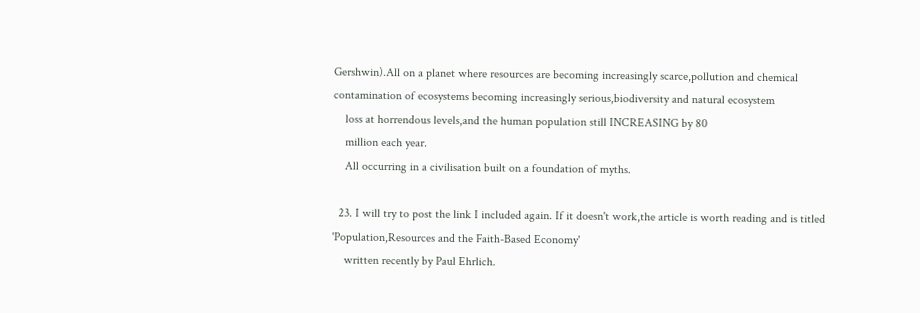Gershwin).All on a planet where resources are becoming increasingly scarce,pollution and chemical contamination of ecosystems becoming increasingly serious,biodiversity and natural ecosystem
    loss at horrendous levels,and the human population still INCREASING by 80
    million each year.
    All occurring in a civilisation built on a foundation of myths.

  23. I will try to post the link I included again. If it doesn't work,the article is worth reading and is titled 'Population,Resources and the Faith-Based Economy'
    written recently by Paul Ehrlich.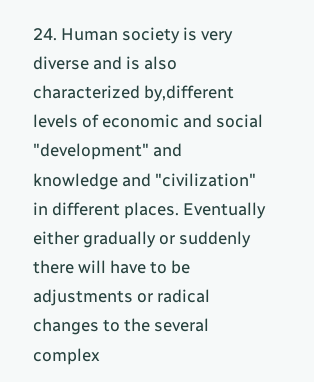24. Human society is very diverse and is also characterized by,different levels of economic and social "development" and knowledge and "civilization" in different places. Eventually either gradually or suddenly there will have to be adjustments or radical changes to the several complex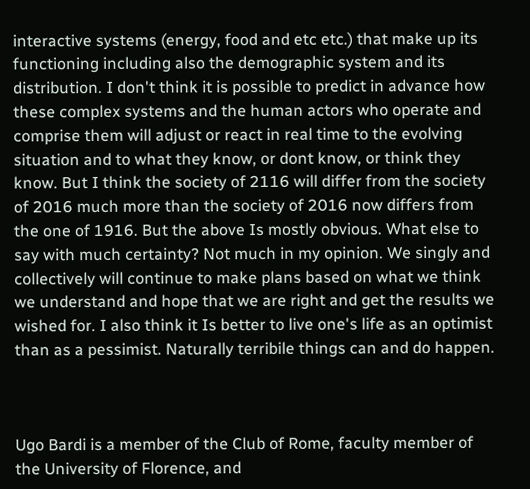interactive systems (energy, food and etc etc.) that make up its functioning including also the demographic system and its distribution. I don't think it is possible to predict in advance how these complex systems and the human actors who operate and comprise them will adjust or react in real time to the evolving situation and to what they know, or dont know, or think they know. But I think the society of 2116 will differ from the society of 2016 much more than the society of 2016 now differs from the one of 1916. But the above Is mostly obvious. What else to say with much certainty? Not much in my opinion. We singly and collectively will continue to make plans based on what we think we understand and hope that we are right and get the results we wished for. I also think it Is better to live one's life as an optimist than as a pessimist. Naturally terribile things can and do happen.



Ugo Bardi is a member of the Club of Rome, faculty member of the University of Florence, and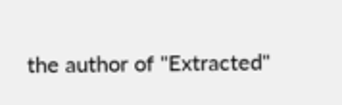the author of "Extracted"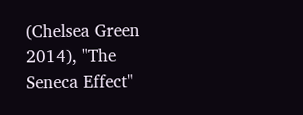(Chelsea Green 2014), "The Seneca Effect"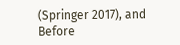(Springer 2017), and Before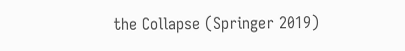the Collapse (Springer 2019)